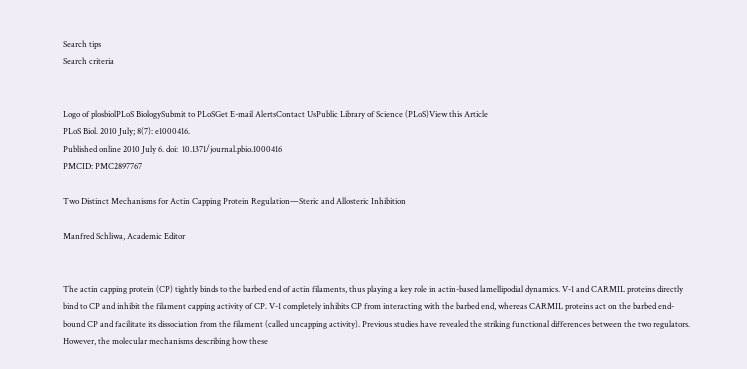Search tips
Search criteria


Logo of plosbiolPLoS BiologySubmit to PLoSGet E-mail AlertsContact UsPublic Library of Science (PLoS)View this Article
PLoS Biol. 2010 July; 8(7): e1000416.
Published online 2010 July 6. doi:  10.1371/journal.pbio.1000416
PMCID: PMC2897767

Two Distinct Mechanisms for Actin Capping Protein Regulation—Steric and Allosteric Inhibition

Manfred Schliwa, Academic Editor


The actin capping protein (CP) tightly binds to the barbed end of actin filaments, thus playing a key role in actin-based lamellipodial dynamics. V-1 and CARMIL proteins directly bind to CP and inhibit the filament capping activity of CP. V-1 completely inhibits CP from interacting with the barbed end, whereas CARMIL proteins act on the barbed end-bound CP and facilitate its dissociation from the filament (called uncapping activity). Previous studies have revealed the striking functional differences between the two regulators. However, the molecular mechanisms describing how these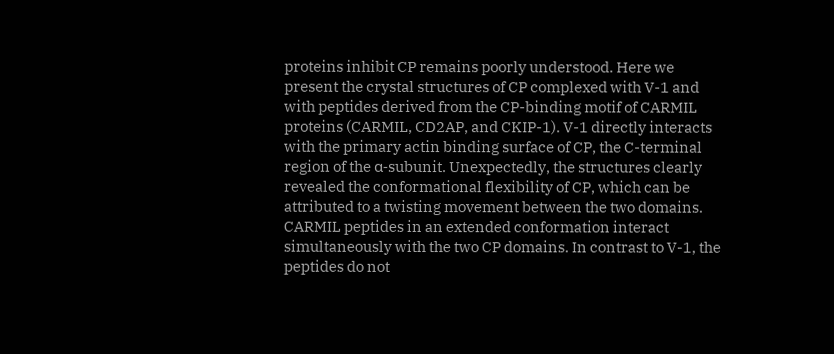proteins inhibit CP remains poorly understood. Here we present the crystal structures of CP complexed with V-1 and with peptides derived from the CP-binding motif of CARMIL proteins (CARMIL, CD2AP, and CKIP-1). V-1 directly interacts with the primary actin binding surface of CP, the C-terminal region of the α-subunit. Unexpectedly, the structures clearly revealed the conformational flexibility of CP, which can be attributed to a twisting movement between the two domains. CARMIL peptides in an extended conformation interact simultaneously with the two CP domains. In contrast to V-1, the peptides do not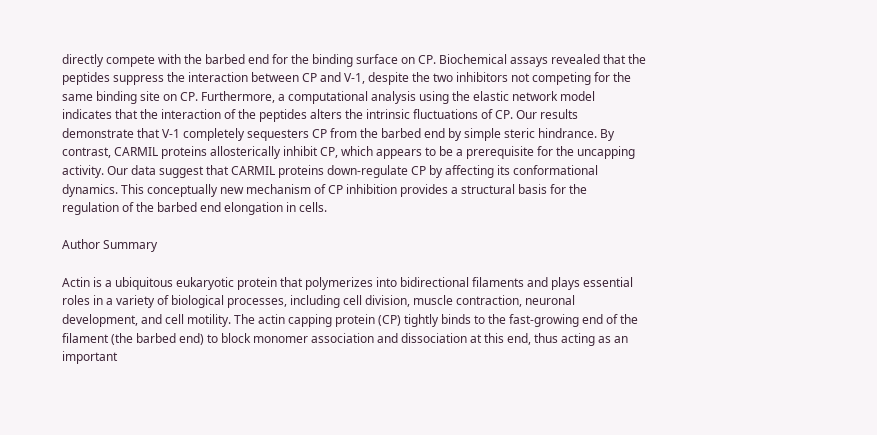directly compete with the barbed end for the binding surface on CP. Biochemical assays revealed that the peptides suppress the interaction between CP and V-1, despite the two inhibitors not competing for the same binding site on CP. Furthermore, a computational analysis using the elastic network model indicates that the interaction of the peptides alters the intrinsic fluctuations of CP. Our results demonstrate that V-1 completely sequesters CP from the barbed end by simple steric hindrance. By contrast, CARMIL proteins allosterically inhibit CP, which appears to be a prerequisite for the uncapping activity. Our data suggest that CARMIL proteins down-regulate CP by affecting its conformational dynamics. This conceptually new mechanism of CP inhibition provides a structural basis for the regulation of the barbed end elongation in cells.

Author Summary

Actin is a ubiquitous eukaryotic protein that polymerizes into bidirectional filaments and plays essential roles in a variety of biological processes, including cell division, muscle contraction, neuronal development, and cell motility. The actin capping protein (CP) tightly binds to the fast-growing end of the filament (the barbed end) to block monomer association and dissociation at this end, thus acting as an important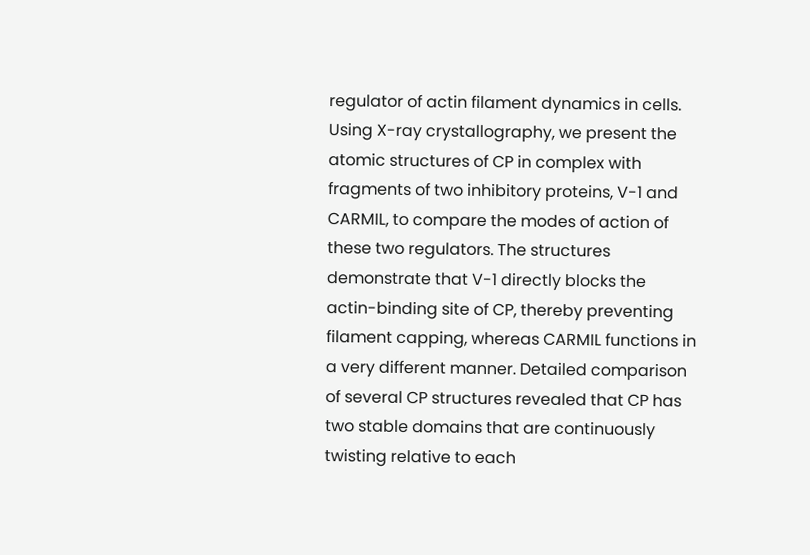regulator of actin filament dynamics in cells. Using X-ray crystallography, we present the atomic structures of CP in complex with fragments of two inhibitory proteins, V-1 and CARMIL, to compare the modes of action of these two regulators. The structures demonstrate that V-1 directly blocks the actin-binding site of CP, thereby preventing filament capping, whereas CARMIL functions in a very different manner. Detailed comparison of several CP structures revealed that CP has two stable domains that are continuously twisting relative to each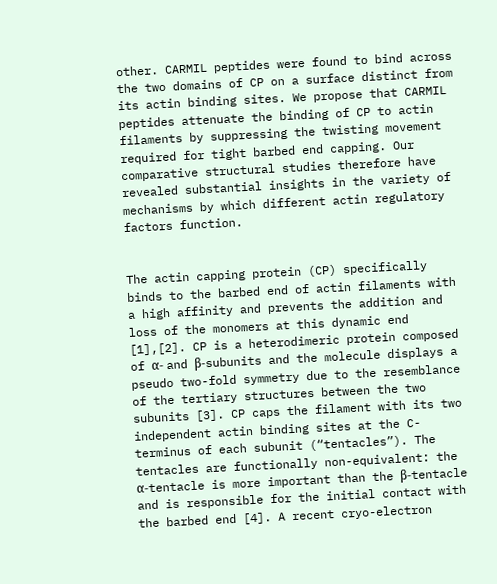other. CARMIL peptides were found to bind across the two domains of CP on a surface distinct from its actin binding sites. We propose that CARMIL peptides attenuate the binding of CP to actin filaments by suppressing the twisting movement required for tight barbed end capping. Our comparative structural studies therefore have revealed substantial insights in the variety of mechanisms by which different actin regulatory factors function.


The actin capping protein (CP) specifically binds to the barbed end of actin filaments with a high affinity and prevents the addition and loss of the monomers at this dynamic end [1],[2]. CP is a heterodimeric protein composed of α- and β-subunits and the molecule displays a pseudo two-fold symmetry due to the resemblance of the tertiary structures between the two subunits [3]. CP caps the filament with its two independent actin binding sites at the C-terminus of each subunit (“tentacles”). The tentacles are functionally non-equivalent: the α-tentacle is more important than the β-tentacle and is responsible for the initial contact with the barbed end [4]. A recent cryo-electron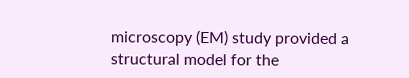microscopy (EM) study provided a structural model for the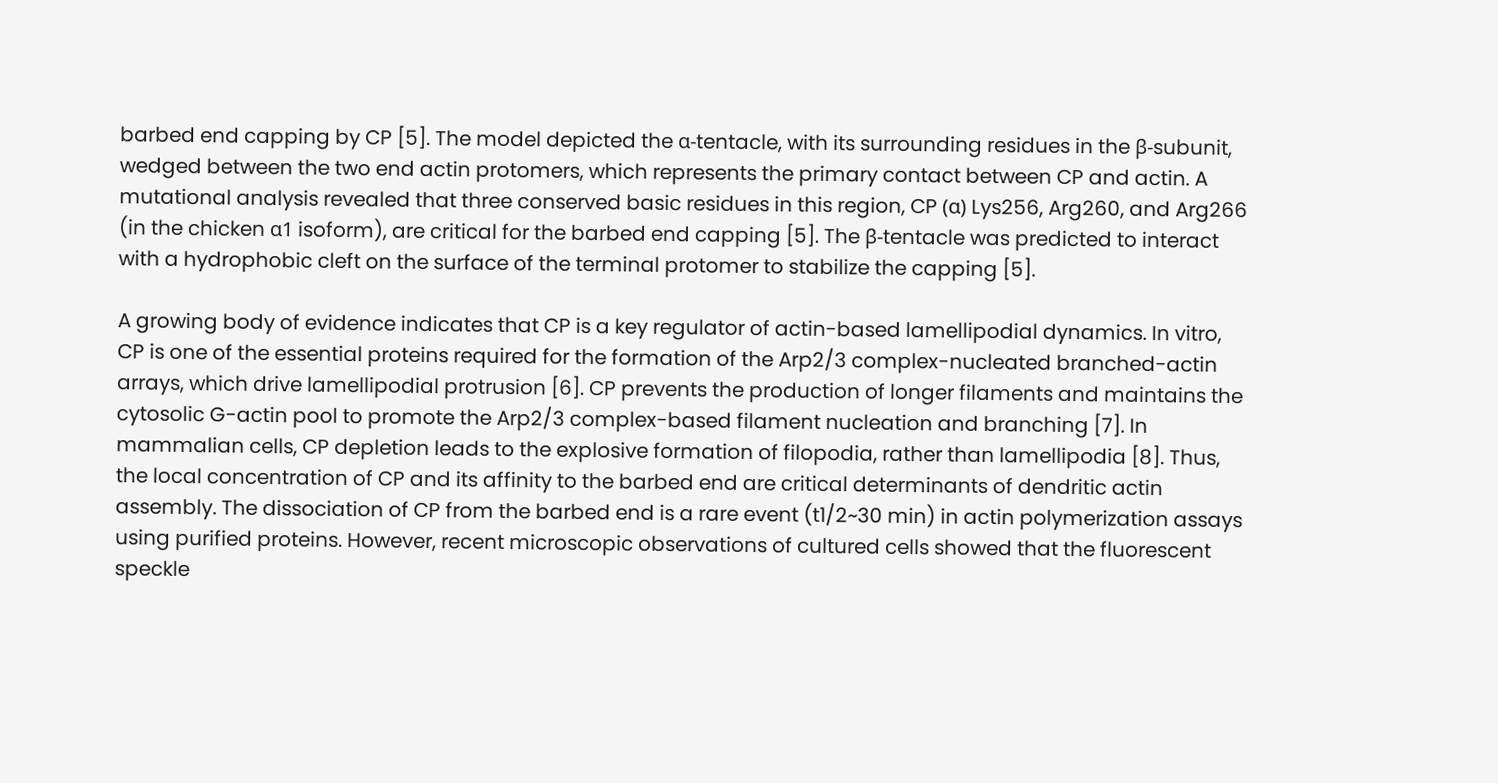barbed end capping by CP [5]. The model depicted the α-tentacle, with its surrounding residues in the β-subunit, wedged between the two end actin protomers, which represents the primary contact between CP and actin. A mutational analysis revealed that three conserved basic residues in this region, CP (α) Lys256, Arg260, and Arg266 (in the chicken α1 isoform), are critical for the barbed end capping [5]. The β-tentacle was predicted to interact with a hydrophobic cleft on the surface of the terminal protomer to stabilize the capping [5].

A growing body of evidence indicates that CP is a key regulator of actin-based lamellipodial dynamics. In vitro, CP is one of the essential proteins required for the formation of the Arp2/3 complex-nucleated branched-actin arrays, which drive lamellipodial protrusion [6]. CP prevents the production of longer filaments and maintains the cytosolic G-actin pool to promote the Arp2/3 complex-based filament nucleation and branching [7]. In mammalian cells, CP depletion leads to the explosive formation of filopodia, rather than lamellipodia [8]. Thus, the local concentration of CP and its affinity to the barbed end are critical determinants of dendritic actin assembly. The dissociation of CP from the barbed end is a rare event (t1/2~30 min) in actin polymerization assays using purified proteins. However, recent microscopic observations of cultured cells showed that the fluorescent speckle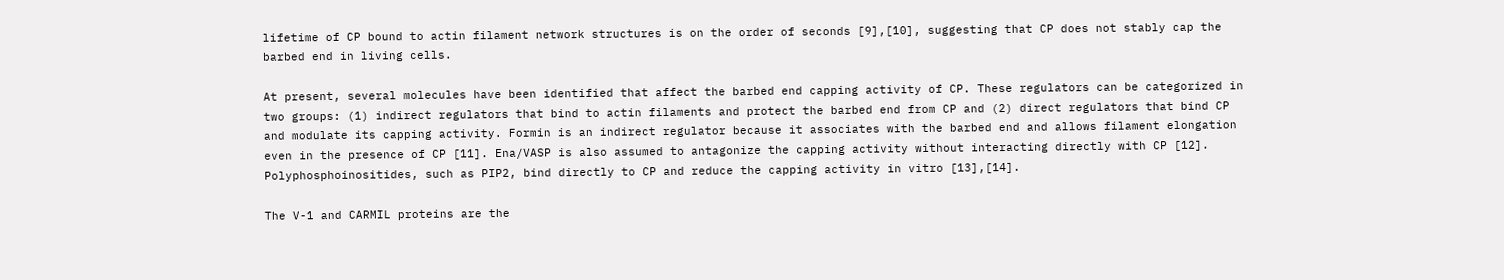lifetime of CP bound to actin filament network structures is on the order of seconds [9],[10], suggesting that CP does not stably cap the barbed end in living cells.

At present, several molecules have been identified that affect the barbed end capping activity of CP. These regulators can be categorized in two groups: (1) indirect regulators that bind to actin filaments and protect the barbed end from CP and (2) direct regulators that bind CP and modulate its capping activity. Formin is an indirect regulator because it associates with the barbed end and allows filament elongation even in the presence of CP [11]. Ena/VASP is also assumed to antagonize the capping activity without interacting directly with CP [12]. Polyphosphoinositides, such as PIP2, bind directly to CP and reduce the capping activity in vitro [13],[14].

The V-1 and CARMIL proteins are the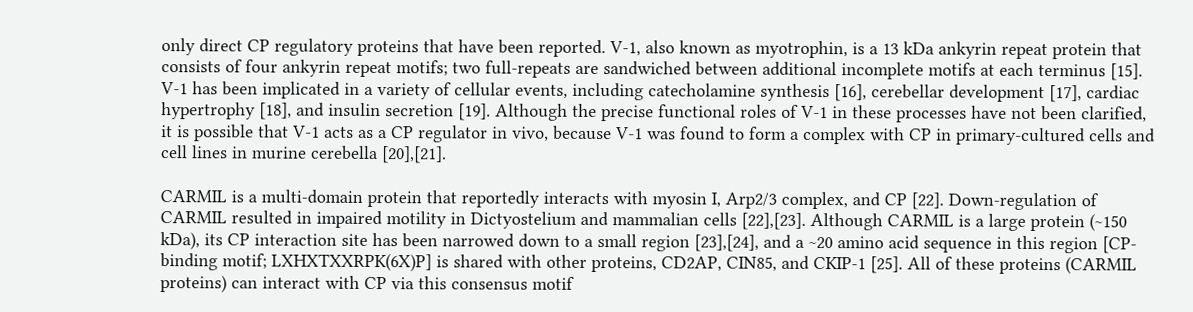only direct CP regulatory proteins that have been reported. V-1, also known as myotrophin, is a 13 kDa ankyrin repeat protein that consists of four ankyrin repeat motifs; two full-repeats are sandwiched between additional incomplete motifs at each terminus [15]. V-1 has been implicated in a variety of cellular events, including catecholamine synthesis [16], cerebellar development [17], cardiac hypertrophy [18], and insulin secretion [19]. Although the precise functional roles of V-1 in these processes have not been clarified, it is possible that V-1 acts as a CP regulator in vivo, because V-1 was found to form a complex with CP in primary-cultured cells and cell lines in murine cerebella [20],[21].

CARMIL is a multi-domain protein that reportedly interacts with myosin I, Arp2/3 complex, and CP [22]. Down-regulation of CARMIL resulted in impaired motility in Dictyostelium and mammalian cells [22],[23]. Although CARMIL is a large protein (~150 kDa), its CP interaction site has been narrowed down to a small region [23],[24], and a ~20 amino acid sequence in this region [CP-binding motif; LXHXTXXRPK(6X)P] is shared with other proteins, CD2AP, CIN85, and CKIP-1 [25]. All of these proteins (CARMIL proteins) can interact with CP via this consensus motif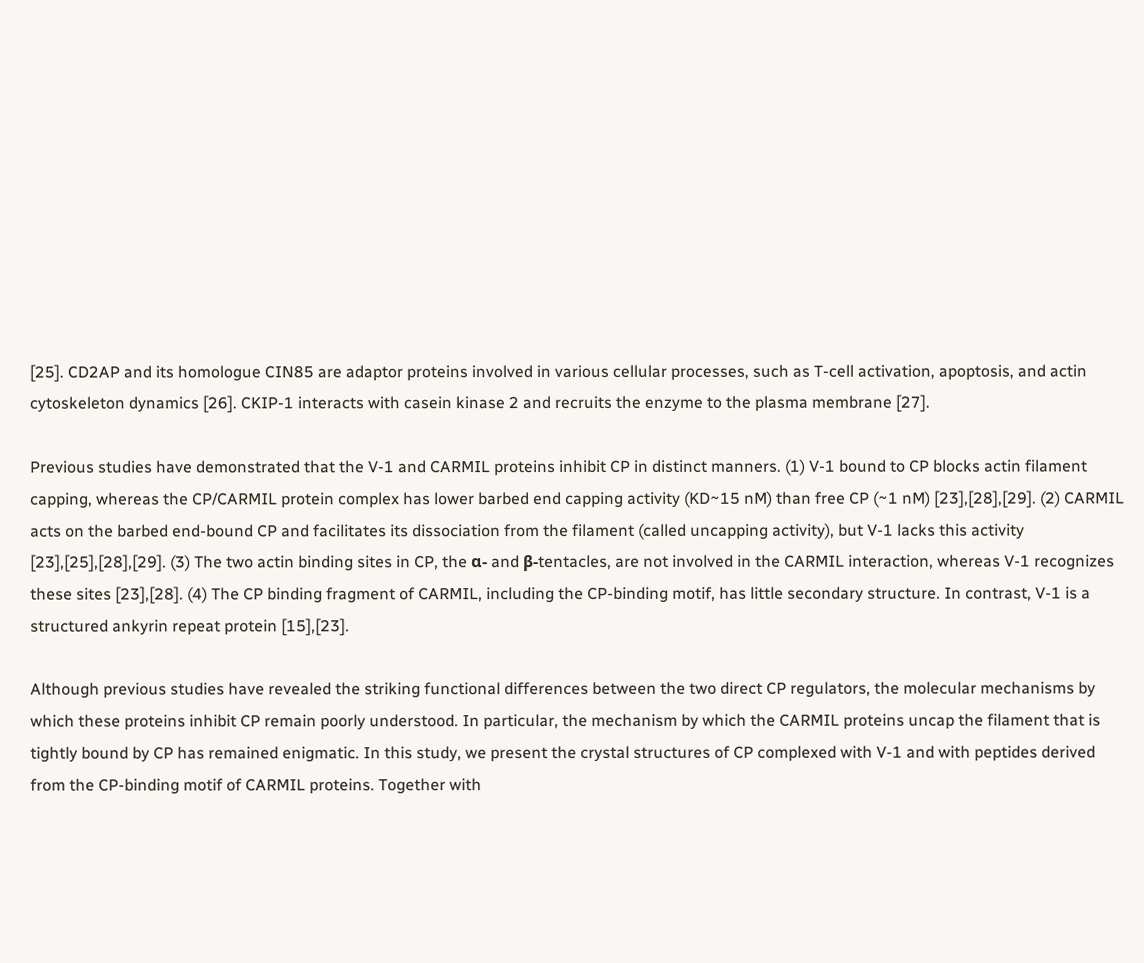[25]. CD2AP and its homologue CIN85 are adaptor proteins involved in various cellular processes, such as T-cell activation, apoptosis, and actin cytoskeleton dynamics [26]. CKIP-1 interacts with casein kinase 2 and recruits the enzyme to the plasma membrane [27].

Previous studies have demonstrated that the V-1 and CARMIL proteins inhibit CP in distinct manners. (1) V-1 bound to CP blocks actin filament capping, whereas the CP/CARMIL protein complex has lower barbed end capping activity (KD~15 nM) than free CP (~1 nM) [23],[28],[29]. (2) CARMIL acts on the barbed end-bound CP and facilitates its dissociation from the filament (called uncapping activity), but V-1 lacks this activity [23],[25],[28],[29]. (3) The two actin binding sites in CP, the α- and β-tentacles, are not involved in the CARMIL interaction, whereas V-1 recognizes these sites [23],[28]. (4) The CP binding fragment of CARMIL, including the CP-binding motif, has little secondary structure. In contrast, V-1 is a structured ankyrin repeat protein [15],[23].

Although previous studies have revealed the striking functional differences between the two direct CP regulators, the molecular mechanisms by which these proteins inhibit CP remain poorly understood. In particular, the mechanism by which the CARMIL proteins uncap the filament that is tightly bound by CP has remained enigmatic. In this study, we present the crystal structures of CP complexed with V-1 and with peptides derived from the CP-binding motif of CARMIL proteins. Together with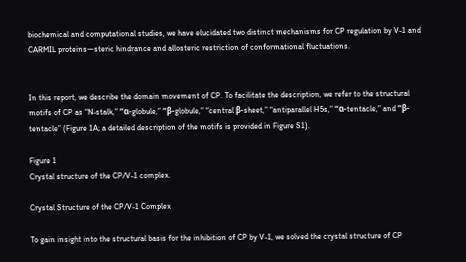biochemical and computational studies, we have elucidated two distinct mechanisms for CP regulation by V-1 and CARMIL proteins—steric hindrance and allosteric restriction of conformational fluctuations.


In this report, we describe the domain movement of CP. To facilitate the description, we refer to the structural motifs of CP as “N-stalk,” “α-globule,” “β-globule,” “central β-sheet,” “antiparallel H5s,” “α-tentacle,” and “β-tentacle” (Figure 1A; a detailed description of the motifs is provided in Figure S1).

Figure 1
Crystal structure of the CP/V-1 complex.

Crystal Structure of the CP/V-1 Complex

To gain insight into the structural basis for the inhibition of CP by V-1, we solved the crystal structure of CP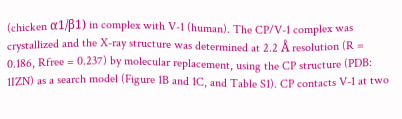(chicken α1/β1) in complex with V-1 (human). The CP/V-1 complex was crystallized and the X-ray structure was determined at 2.2 Å resolution (R = 0.186, Rfree = 0.237) by molecular replacement, using the CP structure (PDB: 1IZN) as a search model (Figure 1B and 1C, and Table S1). CP contacts V-1 at two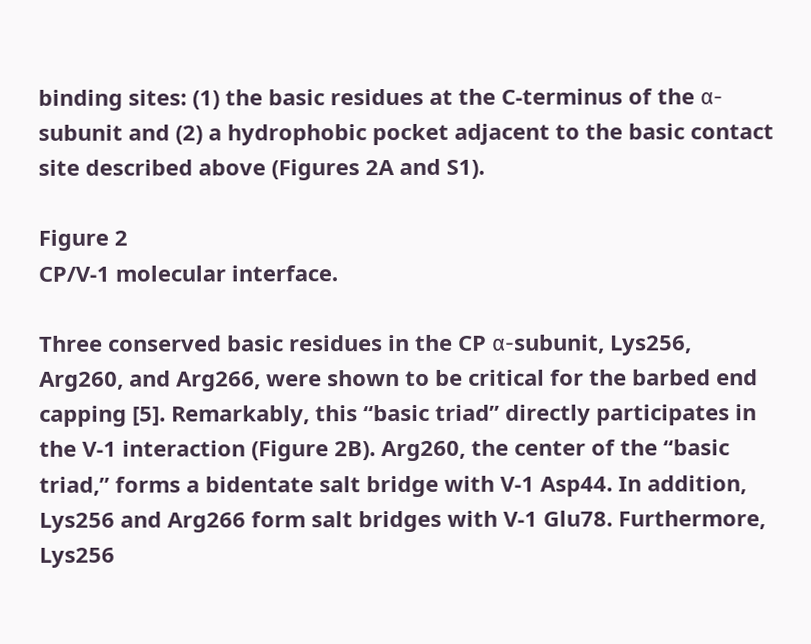binding sites: (1) the basic residues at the C-terminus of the α-subunit and (2) a hydrophobic pocket adjacent to the basic contact site described above (Figures 2A and S1).

Figure 2
CP/V-1 molecular interface.

Three conserved basic residues in the CP α-subunit, Lys256, Arg260, and Arg266, were shown to be critical for the barbed end capping [5]. Remarkably, this “basic triad” directly participates in the V-1 interaction (Figure 2B). Arg260, the center of the “basic triad,” forms a bidentate salt bridge with V-1 Asp44. In addition, Lys256 and Arg266 form salt bridges with V-1 Glu78. Furthermore, Lys256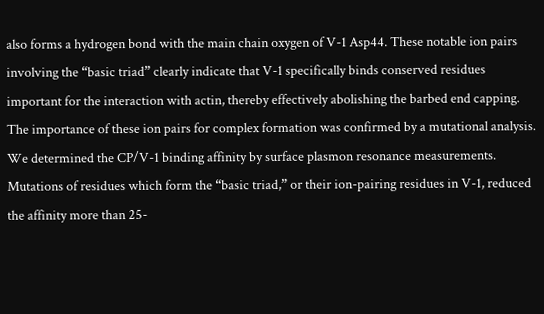also forms a hydrogen bond with the main chain oxygen of V-1 Asp44. These notable ion pairs involving the “basic triad” clearly indicate that V-1 specifically binds conserved residues important for the interaction with actin, thereby effectively abolishing the barbed end capping. The importance of these ion pairs for complex formation was confirmed by a mutational analysis. We determined the CP/V-1 binding affinity by surface plasmon resonance measurements. Mutations of residues which form the “basic triad,” or their ion-pairing residues in V-1, reduced the affinity more than 25-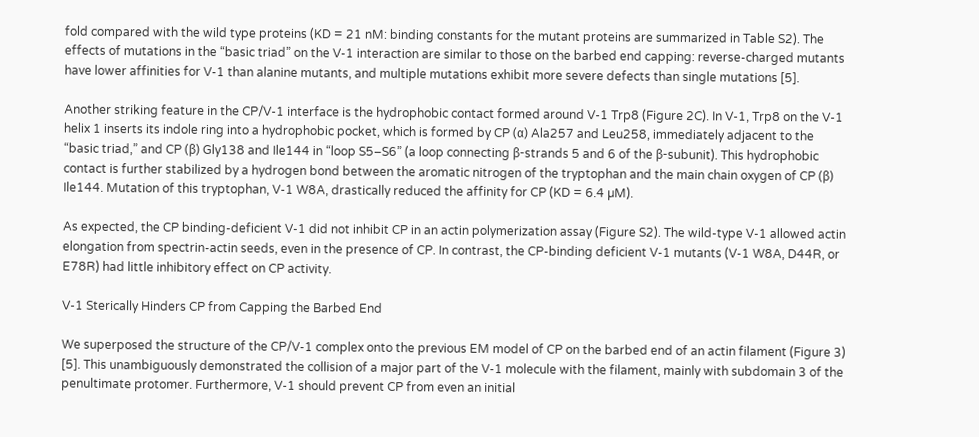fold compared with the wild type proteins (KD = 21 nM: binding constants for the mutant proteins are summarized in Table S2). The effects of mutations in the “basic triad” on the V-1 interaction are similar to those on the barbed end capping: reverse-charged mutants have lower affinities for V-1 than alanine mutants, and multiple mutations exhibit more severe defects than single mutations [5].

Another striking feature in the CP/V-1 interface is the hydrophobic contact formed around V-1 Trp8 (Figure 2C). In V-1, Trp8 on the V-1 helix 1 inserts its indole ring into a hydrophobic pocket, which is formed by CP (α) Ala257 and Leu258, immediately adjacent to the “basic triad,” and CP (β) Gly138 and Ile144 in “loop S5–S6” (a loop connecting β-strands 5 and 6 of the β-subunit). This hydrophobic contact is further stabilized by a hydrogen bond between the aromatic nitrogen of the tryptophan and the main chain oxygen of CP (β) Ile144. Mutation of this tryptophan, V-1 W8A, drastically reduced the affinity for CP (KD = 6.4 µM).

As expected, the CP binding-deficient V-1 did not inhibit CP in an actin polymerization assay (Figure S2). The wild-type V-1 allowed actin elongation from spectrin-actin seeds, even in the presence of CP. In contrast, the CP-binding deficient V-1 mutants (V-1 W8A, D44R, or E78R) had little inhibitory effect on CP activity.

V-1 Sterically Hinders CP from Capping the Barbed End

We superposed the structure of the CP/V-1 complex onto the previous EM model of CP on the barbed end of an actin filament (Figure 3) [5]. This unambiguously demonstrated the collision of a major part of the V-1 molecule with the filament, mainly with subdomain 3 of the penultimate protomer. Furthermore, V-1 should prevent CP from even an initial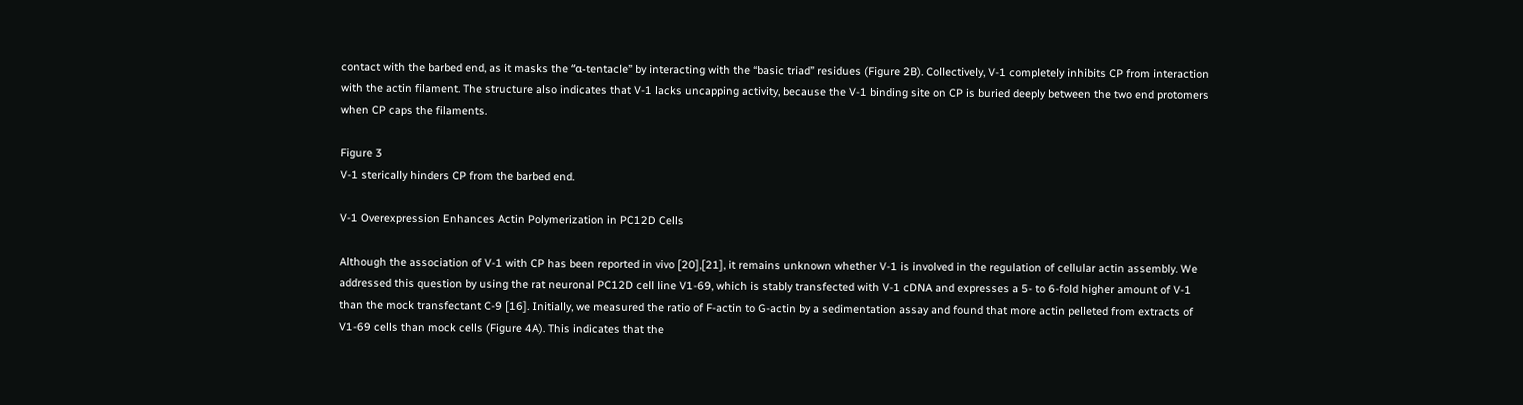contact with the barbed end, as it masks the “α-tentacle” by interacting with the “basic triad” residues (Figure 2B). Collectively, V-1 completely inhibits CP from interaction with the actin filament. The structure also indicates that V-1 lacks uncapping activity, because the V-1 binding site on CP is buried deeply between the two end protomers when CP caps the filaments.

Figure 3
V-1 sterically hinders CP from the barbed end.

V-1 Overexpression Enhances Actin Polymerization in PC12D Cells

Although the association of V-1 with CP has been reported in vivo [20],[21], it remains unknown whether V-1 is involved in the regulation of cellular actin assembly. We addressed this question by using the rat neuronal PC12D cell line V1-69, which is stably transfected with V-1 cDNA and expresses a 5- to 6-fold higher amount of V-1 than the mock transfectant C-9 [16]. Initially, we measured the ratio of F-actin to G-actin by a sedimentation assay and found that more actin pelleted from extracts of V1-69 cells than mock cells (Figure 4A). This indicates that the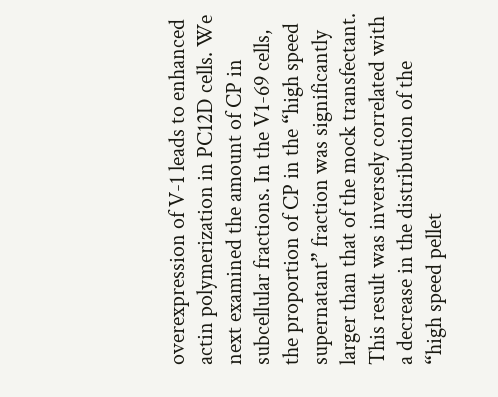overexpression of V-1 leads to enhanced actin polymerization in PC12D cells. We next examined the amount of CP in subcellular fractions. In the V1-69 cells, the proportion of CP in the “high speed supernatant” fraction was significantly larger than that of the mock transfectant. This result was inversely correlated with a decrease in the distribution of the “high speed pellet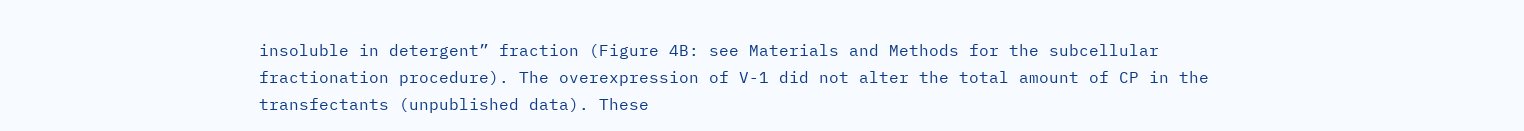insoluble in detergent” fraction (Figure 4B: see Materials and Methods for the subcellular fractionation procedure). The overexpression of V-1 did not alter the total amount of CP in the transfectants (unpublished data). These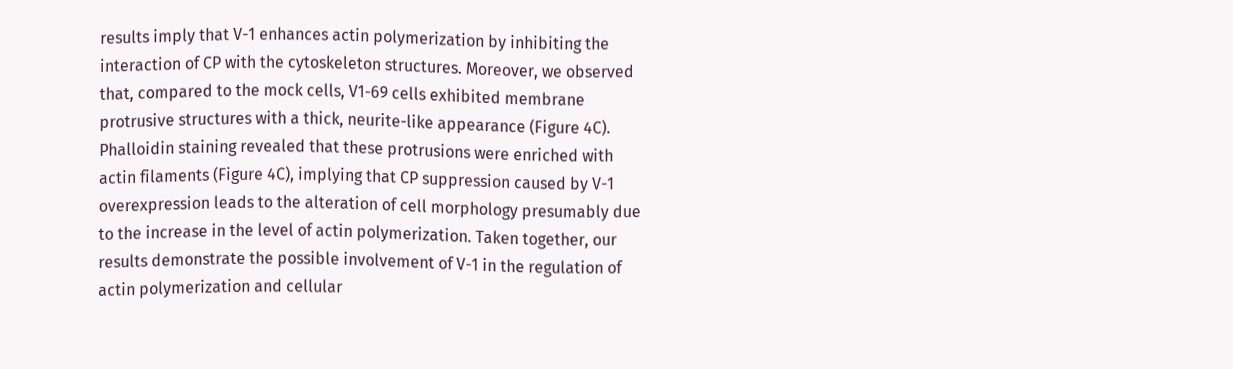results imply that V-1 enhances actin polymerization by inhibiting the interaction of CP with the cytoskeleton structures. Moreover, we observed that, compared to the mock cells, V1-69 cells exhibited membrane protrusive structures with a thick, neurite-like appearance (Figure 4C). Phalloidin staining revealed that these protrusions were enriched with actin filaments (Figure 4C), implying that CP suppression caused by V-1 overexpression leads to the alteration of cell morphology presumably due to the increase in the level of actin polymerization. Taken together, our results demonstrate the possible involvement of V-1 in the regulation of actin polymerization and cellular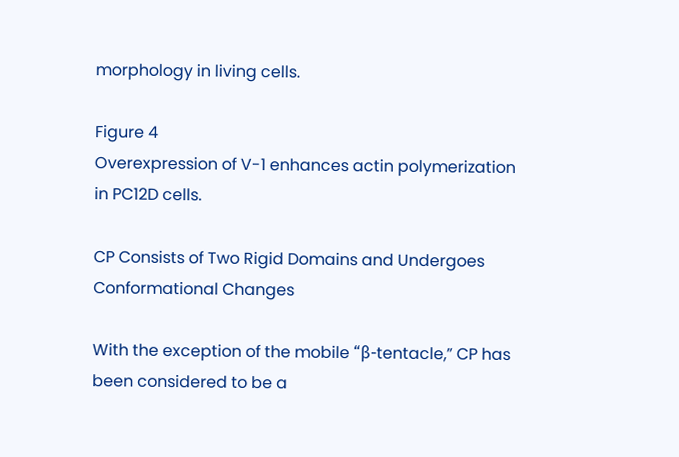morphology in living cells.

Figure 4
Overexpression of V-1 enhances actin polymerization in PC12D cells.

CP Consists of Two Rigid Domains and Undergoes Conformational Changes

With the exception of the mobile “β-tentacle,” CP has been considered to be a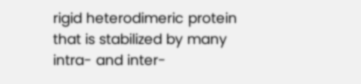rigid heterodimeric protein that is stabilized by many intra- and inter-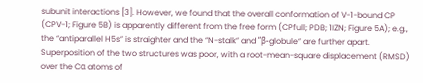subunit interactions [3]. However, we found that the overall conformation of V-1-bound CP (CPV-1; Figure 5B) is apparently different from the free form (CPfull; PDB; 1IZN; Figure 5A); e.g., the “antiparallel H5s” is straighter and the “N-stalk” and “β-globule” are further apart. Superposition of the two structures was poor, with a root-mean-square displacement (RMSD) over the Cα atoms of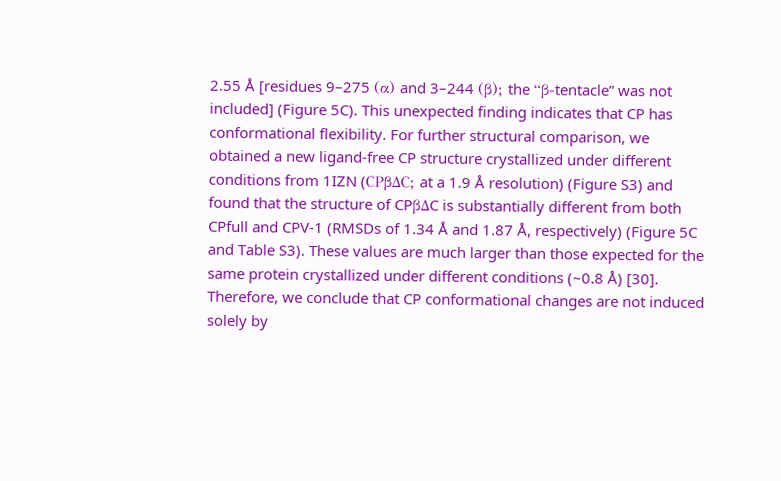2.55 Å [residues 9–275 (α) and 3–244 (β); the “β-tentacle” was not included] (Figure 5C). This unexpected finding indicates that CP has conformational flexibility. For further structural comparison, we obtained a new ligand-free CP structure crystallized under different conditions from 1IZN (CPβΔC; at a 1.9 Å resolution) (Figure S3) and found that the structure of CPβΔC is substantially different from both CPfull and CPV-1 (RMSDs of 1.34 Å and 1.87 Å, respectively) (Figure 5C and Table S3). These values are much larger than those expected for the same protein crystallized under different conditions (~0.8 Å) [30]. Therefore, we conclude that CP conformational changes are not induced solely by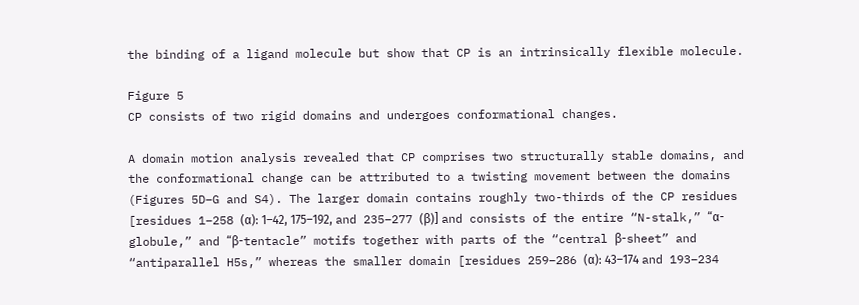the binding of a ligand molecule but show that CP is an intrinsically flexible molecule.

Figure 5
CP consists of two rigid domains and undergoes conformational changes.

A domain motion analysis revealed that CP comprises two structurally stable domains, and the conformational change can be attributed to a twisting movement between the domains (Figures 5D–G and S4). The larger domain contains roughly two-thirds of the CP residues [residues 1–258 (α): 1–42, 175–192, and 235–277 (β)] and consists of the entire “N-stalk,” “α-globule,” and “β-tentacle” motifs together with parts of the “central β-sheet” and “antiparallel H5s,” whereas the smaller domain [residues 259–286 (α): 43–174 and 193–234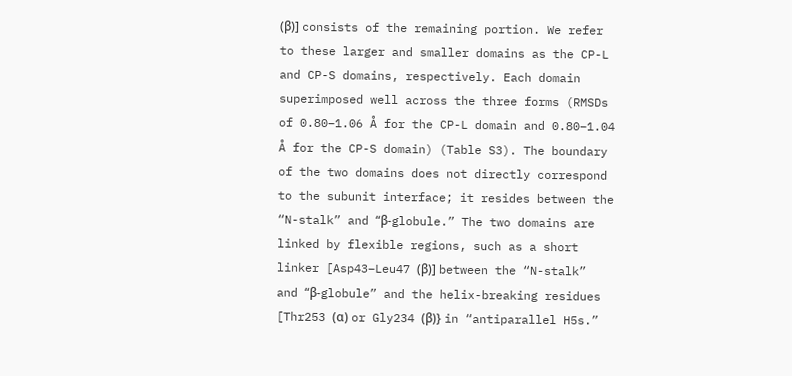(β)] consists of the remaining portion. We refer to these larger and smaller domains as the CP-L and CP-S domains, respectively. Each domain superimposed well across the three forms (RMSDs of 0.80–1.06 Å for the CP-L domain and 0.80–1.04 Å for the CP-S domain) (Table S3). The boundary of the two domains does not directly correspond to the subunit interface; it resides between the “N-stalk” and “β-globule.” The two domains are linked by flexible regions, such as a short linker [Asp43–Leu47 (β)] between the “N-stalk” and “β-globule” and the helix-breaking residues [Thr253 (α) or Gly234 (β)} in “antiparallel H5s.”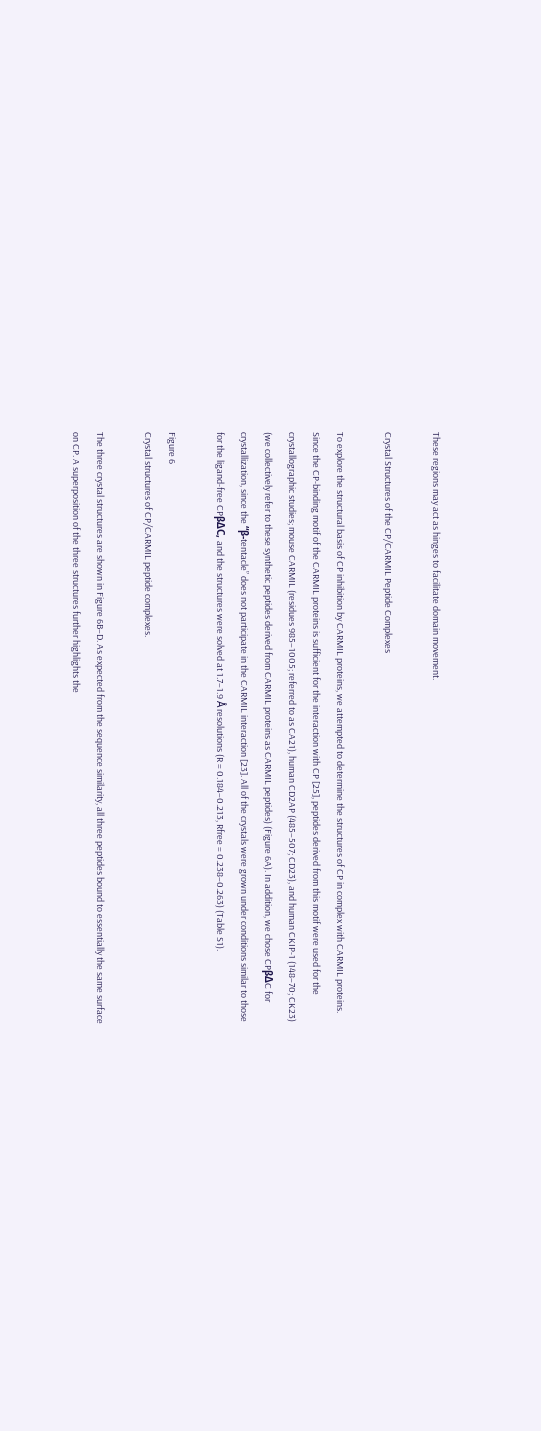These regions may act as hinges to facilitate domain movement.

Crystal Structures of the CP/CARMIL Peptide Complexes

To explore the structural basis of CP inhibition by CARMIL proteins, we attempted to determine the structures of CP in complex with CARMIL proteins. Since the CP-binding motif of the CARMIL proteins is sufficient for the interaction with CP [25], peptides derived from this motif were used for the crystallographic studies; mouse CARMIL (residues 985–1005; referred to as CA21), human CD2AP (485–507; CD23), and human CKIP-1 (148–70; CK23) (we collectively refer to these synthetic peptides derived from CARMIL proteins as CARMIL peptides) (Figure 6A). In addition, we chose CPβΔC for crystallization, since the “β-tentacle” does not participate in the CARMIL interaction [23]. All of the crystals were grown under conditions similar to those for the ligand-free CPβΔC, and the structures were solved at 1.7–1.9 Å resolutions (R = 0.184–0.213, Rfree = 0.238–0.263) (Table S1).

Figure 6
Crystal structures of CP/CARMIL peptide complexes.

The three crystal structures are shown in Figure 6B–D. As expected from the sequence similarity, all three peptides bound to essentially the same surface on CP. A superposition of the three structures further highlights the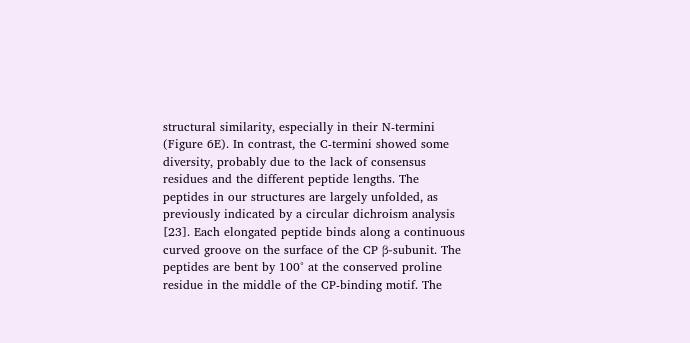structural similarity, especially in their N-termini (Figure 6E). In contrast, the C-termini showed some diversity, probably due to the lack of consensus residues and the different peptide lengths. The peptides in our structures are largely unfolded, as previously indicated by a circular dichroism analysis [23]. Each elongated peptide binds along a continuous curved groove on the surface of the CP β-subunit. The peptides are bent by 100° at the conserved proline residue in the middle of the CP-binding motif. The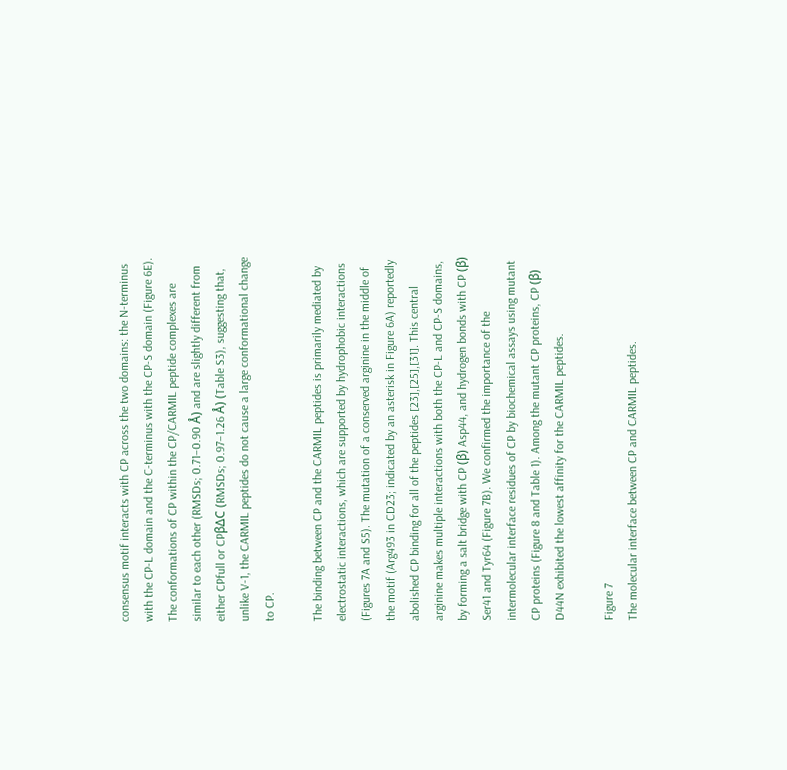consensus motif interacts with CP across the two domains: the N-terminus with the CP-L domain and the C-terminus with the CP-S domain (Figure 6E). The conformations of CP within the CP/CARMIL peptide complexes are similar to each other (RMSDs; 0.71–0.90 Å) and are slightly different from either CPfull or CPβΔC (RMSDs; 0.97–1.26 Å) (Table S3), suggesting that, unlike V-1, the CARMIL peptides do not cause a large conformational change to CP.

The binding between CP and the CARMIL peptides is primarily mediated by electrostatic interactions, which are supported by hydrophobic interactions (Figures 7A and S5). The mutation of a conserved arginine in the middle of the motif (Arg493 in CD23; indicated by an asterisk in Figure 6A) reportedly abolished CP binding for all of the peptides [23],[25],[31]. This central arginine makes multiple interactions with both the CP-L and CP-S domains, by forming a salt bridge with CP (β) Asp44, and hydrogen bonds with CP (β) Ser41 and Tyr64 (Figure 7B). We confirmed the importance of the intermolecular interface residues of CP by biochemical assays using mutant CP proteins (Figure 8 and Table 1). Among the mutant CP proteins, CP (β) D44N exhibited the lowest affinity for the CARMIL peptides.

Figure 7
The molecular interface between CP and CARMIL peptides.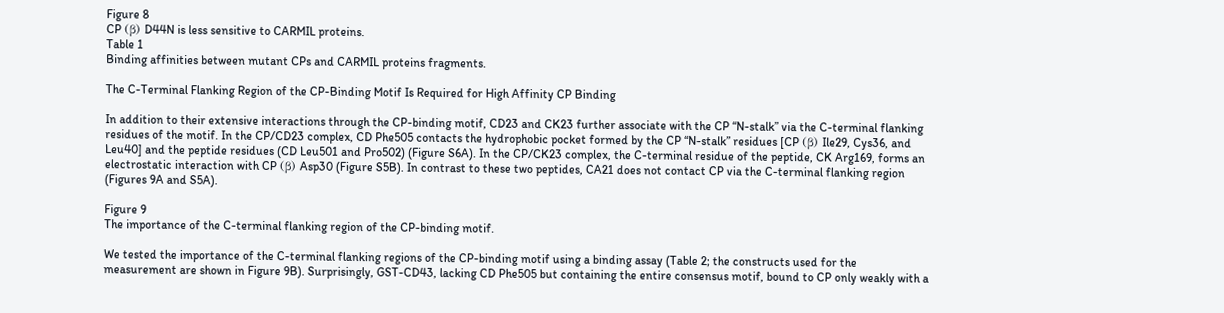Figure 8
CP (β) D44N is less sensitive to CARMIL proteins.
Table 1
Binding affinities between mutant CPs and CARMIL proteins fragments.

The C-Terminal Flanking Region of the CP-Binding Motif Is Required for High Affinity CP Binding

In addition to their extensive interactions through the CP-binding motif, CD23 and CK23 further associate with the CP “N-stalk” via the C-terminal flanking residues of the motif. In the CP/CD23 complex, CD Phe505 contacts the hydrophobic pocket formed by the CP “N-stalk” residues [CP (β) Ile29, Cys36, and Leu40] and the peptide residues (CD Leu501 and Pro502) (Figure S6A). In the CP/CK23 complex, the C-terminal residue of the peptide, CK Arg169, forms an electrostatic interaction with CP (β) Asp30 (Figure S5B). In contrast to these two peptides, CA21 does not contact CP via the C-terminal flanking region (Figures 9A and S5A).

Figure 9
The importance of the C-terminal flanking region of the CP-binding motif.

We tested the importance of the C-terminal flanking regions of the CP-binding motif using a binding assay (Table 2; the constructs used for the measurement are shown in Figure 9B). Surprisingly, GST-CD43, lacking CD Phe505 but containing the entire consensus motif, bound to CP only weakly with a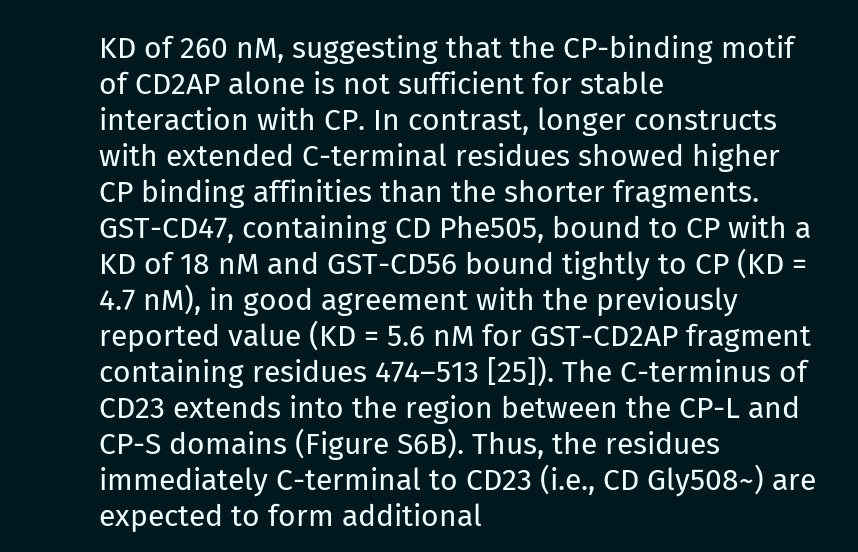KD of 260 nM, suggesting that the CP-binding motif of CD2AP alone is not sufficient for stable interaction with CP. In contrast, longer constructs with extended C-terminal residues showed higher CP binding affinities than the shorter fragments. GST-CD47, containing CD Phe505, bound to CP with a KD of 18 nM and GST-CD56 bound tightly to CP (KD = 4.7 nM), in good agreement with the previously reported value (KD = 5.6 nM for GST-CD2AP fragment containing residues 474–513 [25]). The C-terminus of CD23 extends into the region between the CP-L and CP-S domains (Figure S6B). Thus, the residues immediately C-terminal to CD23 (i.e., CD Gly508~) are expected to form additional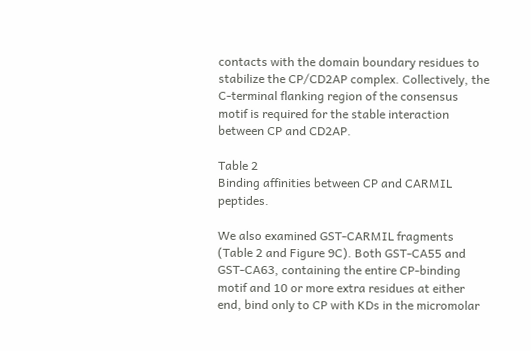contacts with the domain boundary residues to stabilize the CP/CD2AP complex. Collectively, the C-terminal flanking region of the consensus motif is required for the stable interaction between CP and CD2AP.

Table 2
Binding affinities between CP and CARMIL peptides.

We also examined GST-CARMIL fragments (Table 2 and Figure 9C). Both GST-CA55 and GST-CA63, containing the entire CP-binding motif and 10 or more extra residues at either end, bind only to CP with KDs in the micromolar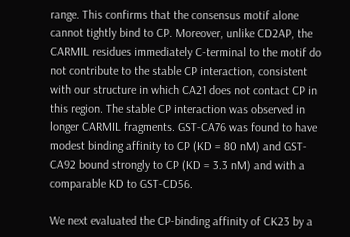range. This confirms that the consensus motif alone cannot tightly bind to CP. Moreover, unlike CD2AP, the CARMIL residues immediately C-terminal to the motif do not contribute to the stable CP interaction, consistent with our structure in which CA21 does not contact CP in this region. The stable CP interaction was observed in longer CARMIL fragments. GST-CA76 was found to have modest binding affinity to CP (KD = 80 nM) and GST-CA92 bound strongly to CP (KD = 3.3 nM) and with a comparable KD to GST-CD56.

We next evaluated the CP-binding affinity of CK23 by a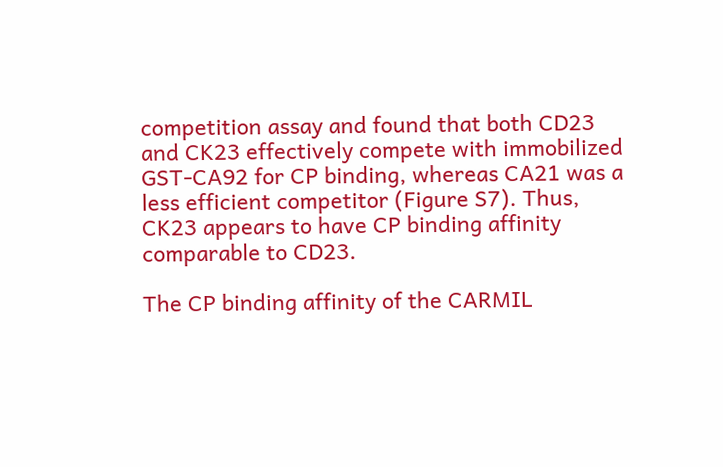competition assay and found that both CD23 and CK23 effectively compete with immobilized GST-CA92 for CP binding, whereas CA21 was a less efficient competitor (Figure S7). Thus, CK23 appears to have CP binding affinity comparable to CD23.

The CP binding affinity of the CARMIL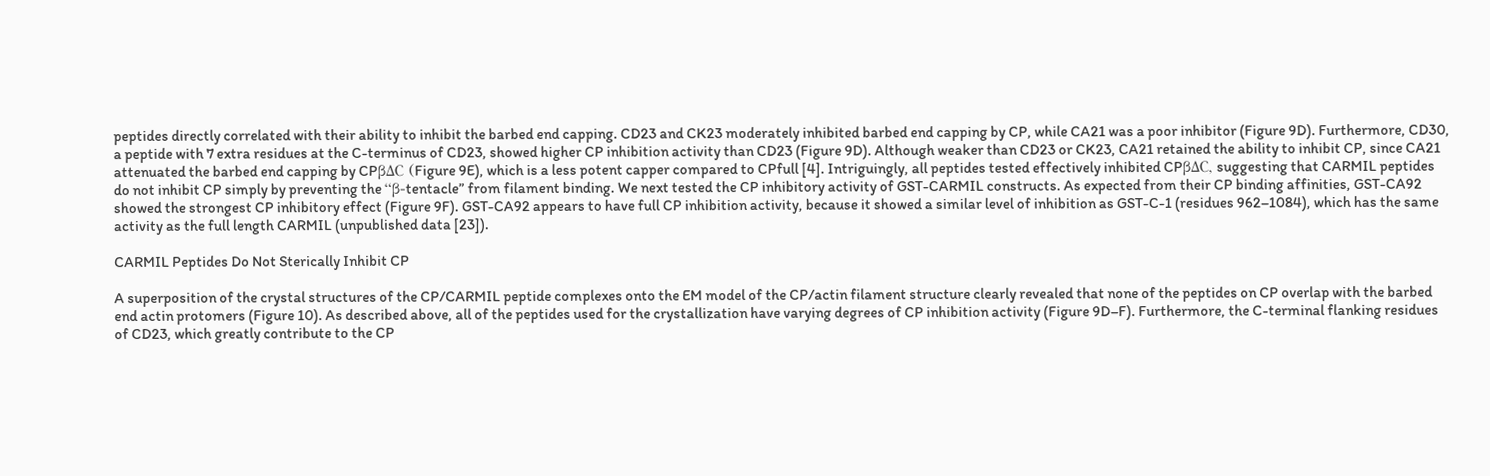peptides directly correlated with their ability to inhibit the barbed end capping. CD23 and CK23 moderately inhibited barbed end capping by CP, while CA21 was a poor inhibitor (Figure 9D). Furthermore, CD30, a peptide with 7 extra residues at the C-terminus of CD23, showed higher CP inhibition activity than CD23 (Figure 9D). Although weaker than CD23 or CK23, CA21 retained the ability to inhibit CP, since CA21 attenuated the barbed end capping by CPβΔC (Figure 9E), which is a less potent capper compared to CPfull [4]. Intriguingly, all peptides tested effectively inhibited CPβΔC, suggesting that CARMIL peptides do not inhibit CP simply by preventing the “β-tentacle” from filament binding. We next tested the CP inhibitory activity of GST-CARMIL constructs. As expected from their CP binding affinities, GST-CA92 showed the strongest CP inhibitory effect (Figure 9F). GST-CA92 appears to have full CP inhibition activity, because it showed a similar level of inhibition as GST-C-1 (residues 962–1084), which has the same activity as the full length CARMIL (unpublished data [23]).

CARMIL Peptides Do Not Sterically Inhibit CP

A superposition of the crystal structures of the CP/CARMIL peptide complexes onto the EM model of the CP/actin filament structure clearly revealed that none of the peptides on CP overlap with the barbed end actin protomers (Figure 10). As described above, all of the peptides used for the crystallization have varying degrees of CP inhibition activity (Figure 9D–F). Furthermore, the C-terminal flanking residues of CD23, which greatly contribute to the CP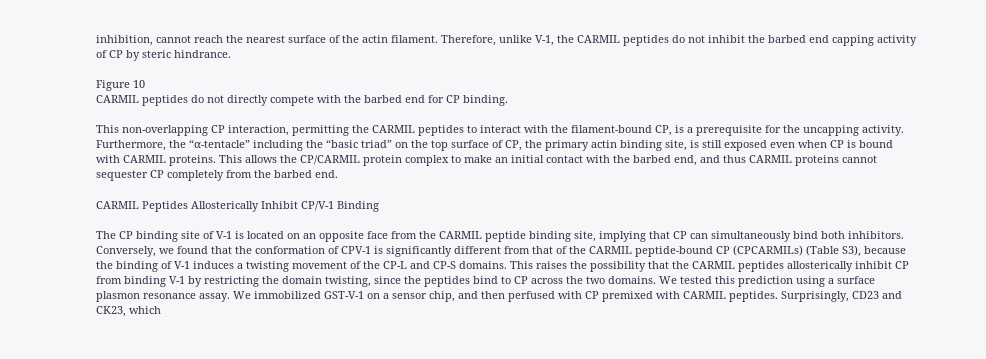inhibition, cannot reach the nearest surface of the actin filament. Therefore, unlike V-1, the CARMIL peptides do not inhibit the barbed end capping activity of CP by steric hindrance.

Figure 10
CARMIL peptides do not directly compete with the barbed end for CP binding.

This non-overlapping CP interaction, permitting the CARMIL peptides to interact with the filament-bound CP, is a prerequisite for the uncapping activity. Furthermore, the “α-tentacle” including the “basic triad” on the top surface of CP, the primary actin binding site, is still exposed even when CP is bound with CARMIL proteins. This allows the CP/CARMIL protein complex to make an initial contact with the barbed end, and thus CARMIL proteins cannot sequester CP completely from the barbed end.

CARMIL Peptides Allosterically Inhibit CP/V-1 Binding

The CP binding site of V-1 is located on an opposite face from the CARMIL peptide binding site, implying that CP can simultaneously bind both inhibitors. Conversely, we found that the conformation of CPV-1 is significantly different from that of the CARMIL peptide-bound CP (CPCARMILs) (Table S3), because the binding of V-1 induces a twisting movement of the CP-L and CP-S domains. This raises the possibility that the CARMIL peptides allosterically inhibit CP from binding V-1 by restricting the domain twisting, since the peptides bind to CP across the two domains. We tested this prediction using a surface plasmon resonance assay. We immobilized GST-V-1 on a sensor chip, and then perfused with CP premixed with CARMIL peptides. Surprisingly, CD23 and CK23, which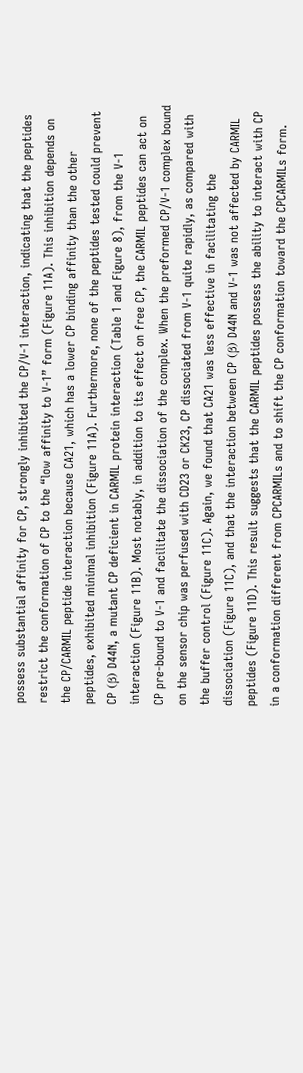possess substantial affinity for CP, strongly inhibited the CP/V-1 interaction, indicating that the peptides restrict the conformation of CP to the “low affinity to V-1” form (Figure 11A). This inhibition depends on the CP/CARMIL peptide interaction because CA21, which has a lower CP binding affinity than the other peptides, exhibited minimal inhibition (Figure 11A). Furthermore, none of the peptides tested could prevent CP (β) D44N, a mutant CP deficient in CARMIL protein interaction (Table 1 and Figure 8), from the V-1 interaction (Figure 11B). Most notably, in addition to its effect on free CP, the CARMIL peptides can act on CP pre-bound to V-1 and facilitate the dissociation of the complex. When the preformed CP/V-1 complex bound on the sensor chip was perfused with CD23 or CK23, CP dissociated from V-1 quite rapidly, as compared with the buffer control (Figure 11C). Again, we found that CA21 was less effective in facilitating the dissociation (Figure 11C), and that the interaction between CP (β) D44N and V-1 was not affected by CARMIL peptides (Figure 11D). This result suggests that the CARMIL peptides possess the ability to interact with CP in a conformation different from CPCARMILs and to shift the CP conformation toward the CPCARMILs form.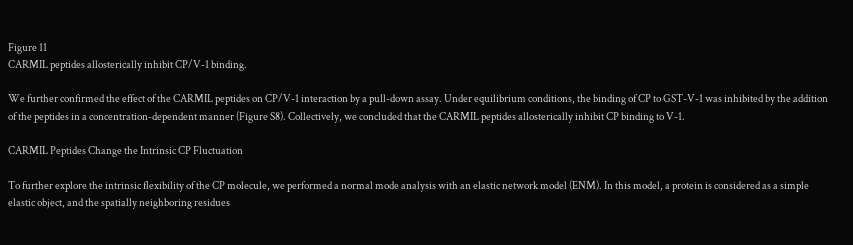Figure 11
CARMIL peptides allosterically inhibit CP/V-1 binding.

We further confirmed the effect of the CARMIL peptides on CP/V-1 interaction by a pull-down assay. Under equilibrium conditions, the binding of CP to GST-V-1 was inhibited by the addition of the peptides in a concentration-dependent manner (Figure S8). Collectively, we concluded that the CARMIL peptides allosterically inhibit CP binding to V-1.

CARMIL Peptides Change the Intrinsic CP Fluctuation

To further explore the intrinsic flexibility of the CP molecule, we performed a normal mode analysis with an elastic network model (ENM). In this model, a protein is considered as a simple elastic object, and the spatially neighboring residues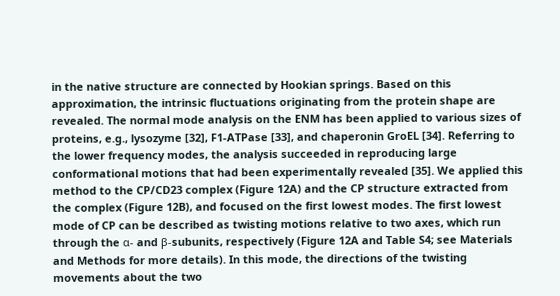in the native structure are connected by Hookian springs. Based on this approximation, the intrinsic fluctuations originating from the protein shape are revealed. The normal mode analysis on the ENM has been applied to various sizes of proteins, e.g., lysozyme [32], F1-ATPase [33], and chaperonin GroEL [34]. Referring to the lower frequency modes, the analysis succeeded in reproducing large conformational motions that had been experimentally revealed [35]. We applied this method to the CP/CD23 complex (Figure 12A) and the CP structure extracted from the complex (Figure 12B), and focused on the first lowest modes. The first lowest mode of CP can be described as twisting motions relative to two axes, which run through the α- and β-subunits, respectively (Figure 12A and Table S4; see Materials and Methods for more details). In this mode, the directions of the twisting movements about the two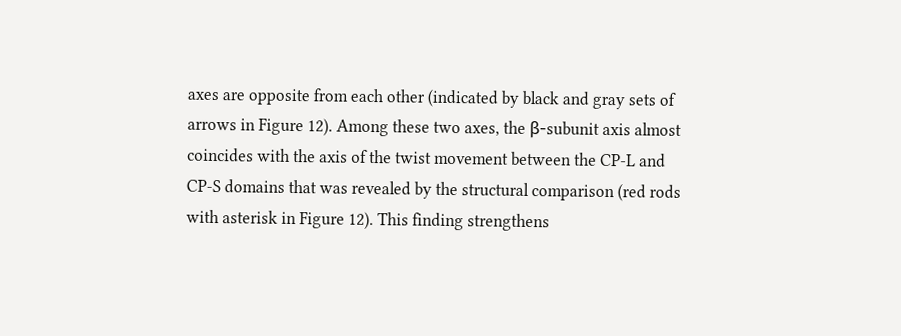axes are opposite from each other (indicated by black and gray sets of arrows in Figure 12). Among these two axes, the β-subunit axis almost coincides with the axis of the twist movement between the CP-L and CP-S domains that was revealed by the structural comparison (red rods with asterisk in Figure 12). This finding strengthens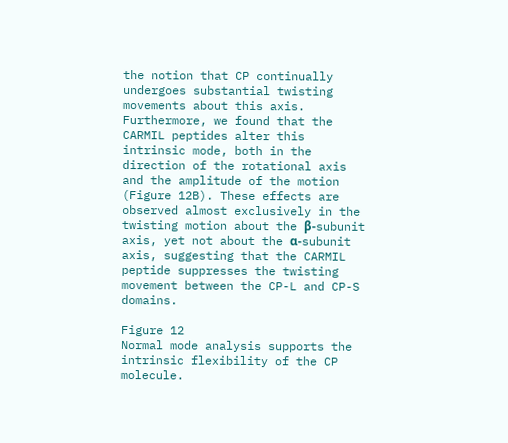the notion that CP continually undergoes substantial twisting movements about this axis. Furthermore, we found that the CARMIL peptides alter this intrinsic mode, both in the direction of the rotational axis and the amplitude of the motion (Figure 12B). These effects are observed almost exclusively in the twisting motion about the β-subunit axis, yet not about the α-subunit axis, suggesting that the CARMIL peptide suppresses the twisting movement between the CP-L and CP-S domains.

Figure 12
Normal mode analysis supports the intrinsic flexibility of the CP molecule.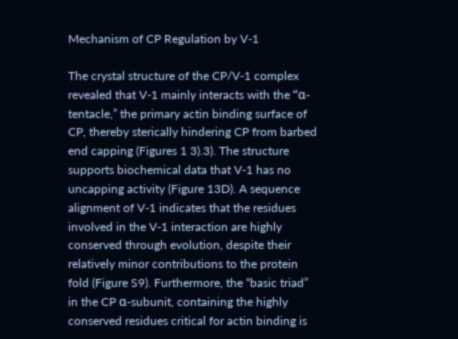Mechanism of CP Regulation by V-1

The crystal structure of the CP/V-1 complex revealed that V-1 mainly interacts with the “α-tentacle,” the primary actin binding surface of CP, thereby sterically hindering CP from barbed end capping (Figures 1 3).3). The structure supports biochemical data that V-1 has no uncapping activity (Figure 13D). A sequence alignment of V-1 indicates that the residues involved in the V-1 interaction are highly conserved through evolution, despite their relatively minor contributions to the protein fold (Figure S9). Furthermore, the “basic triad” in the CP α-subunit, containing the highly conserved residues critical for actin binding is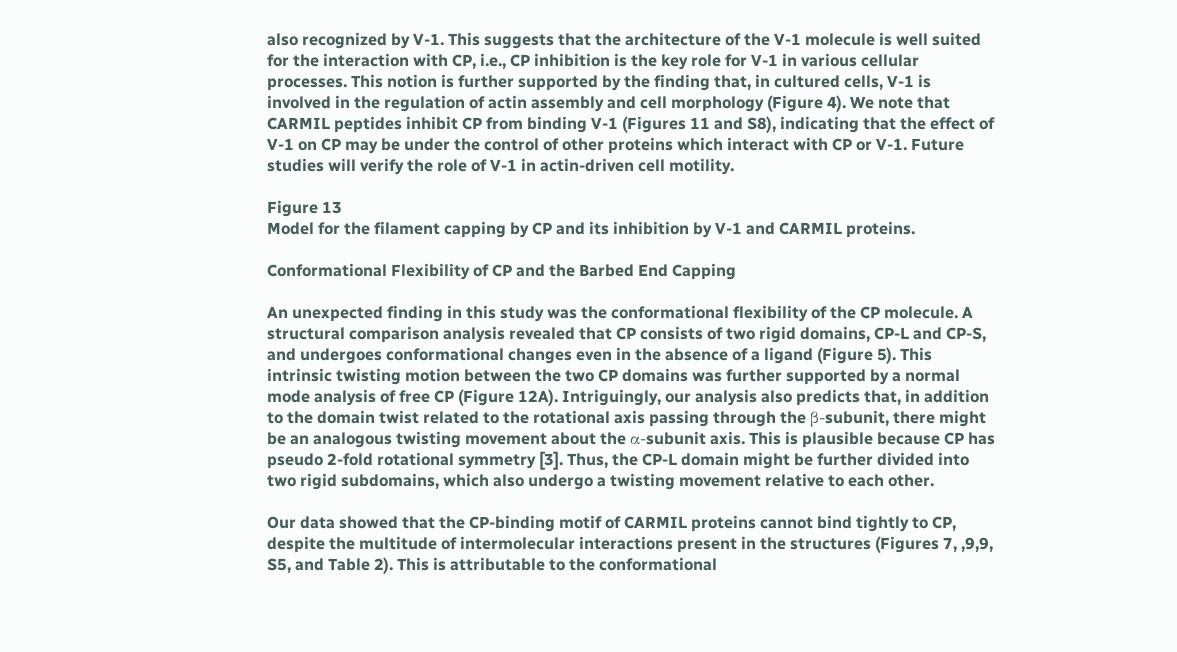also recognized by V-1. This suggests that the architecture of the V-1 molecule is well suited for the interaction with CP, i.e., CP inhibition is the key role for V-1 in various cellular processes. This notion is further supported by the finding that, in cultured cells, V-1 is involved in the regulation of actin assembly and cell morphology (Figure 4). We note that CARMIL peptides inhibit CP from binding V-1 (Figures 11 and S8), indicating that the effect of V-1 on CP may be under the control of other proteins which interact with CP or V-1. Future studies will verify the role of V-1 in actin-driven cell motility.

Figure 13
Model for the filament capping by CP and its inhibition by V-1 and CARMIL proteins.

Conformational Flexibility of CP and the Barbed End Capping

An unexpected finding in this study was the conformational flexibility of the CP molecule. A structural comparison analysis revealed that CP consists of two rigid domains, CP-L and CP-S, and undergoes conformational changes even in the absence of a ligand (Figure 5). This intrinsic twisting motion between the two CP domains was further supported by a normal mode analysis of free CP (Figure 12A). Intriguingly, our analysis also predicts that, in addition to the domain twist related to the rotational axis passing through the β-subunit, there might be an analogous twisting movement about the α-subunit axis. This is plausible because CP has pseudo 2-fold rotational symmetry [3]. Thus, the CP-L domain might be further divided into two rigid subdomains, which also undergo a twisting movement relative to each other.

Our data showed that the CP-binding motif of CARMIL proteins cannot bind tightly to CP, despite the multitude of intermolecular interactions present in the structures (Figures 7, ,9,9, S5, and Table 2). This is attributable to the conformational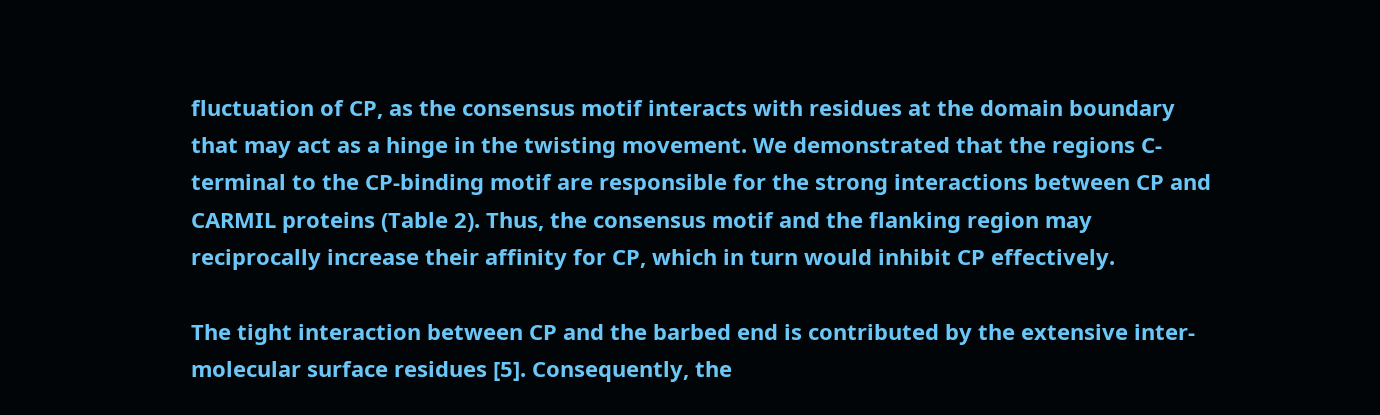fluctuation of CP, as the consensus motif interacts with residues at the domain boundary that may act as a hinge in the twisting movement. We demonstrated that the regions C-terminal to the CP-binding motif are responsible for the strong interactions between CP and CARMIL proteins (Table 2). Thus, the consensus motif and the flanking region may reciprocally increase their affinity for CP, which in turn would inhibit CP effectively.

The tight interaction between CP and the barbed end is contributed by the extensive inter-molecular surface residues [5]. Consequently, the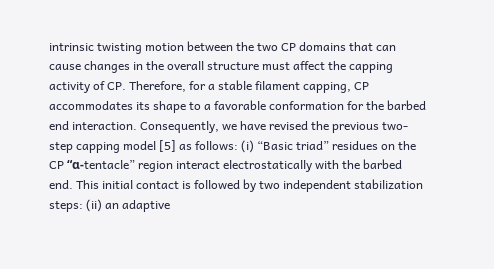intrinsic twisting motion between the two CP domains that can cause changes in the overall structure must affect the capping activity of CP. Therefore, for a stable filament capping, CP accommodates its shape to a favorable conformation for the barbed end interaction. Consequently, we have revised the previous two-step capping model [5] as follows: (i) “Basic triad” residues on the CP “α-tentacle” region interact electrostatically with the barbed end. This initial contact is followed by two independent stabilization steps: (ii) an adaptive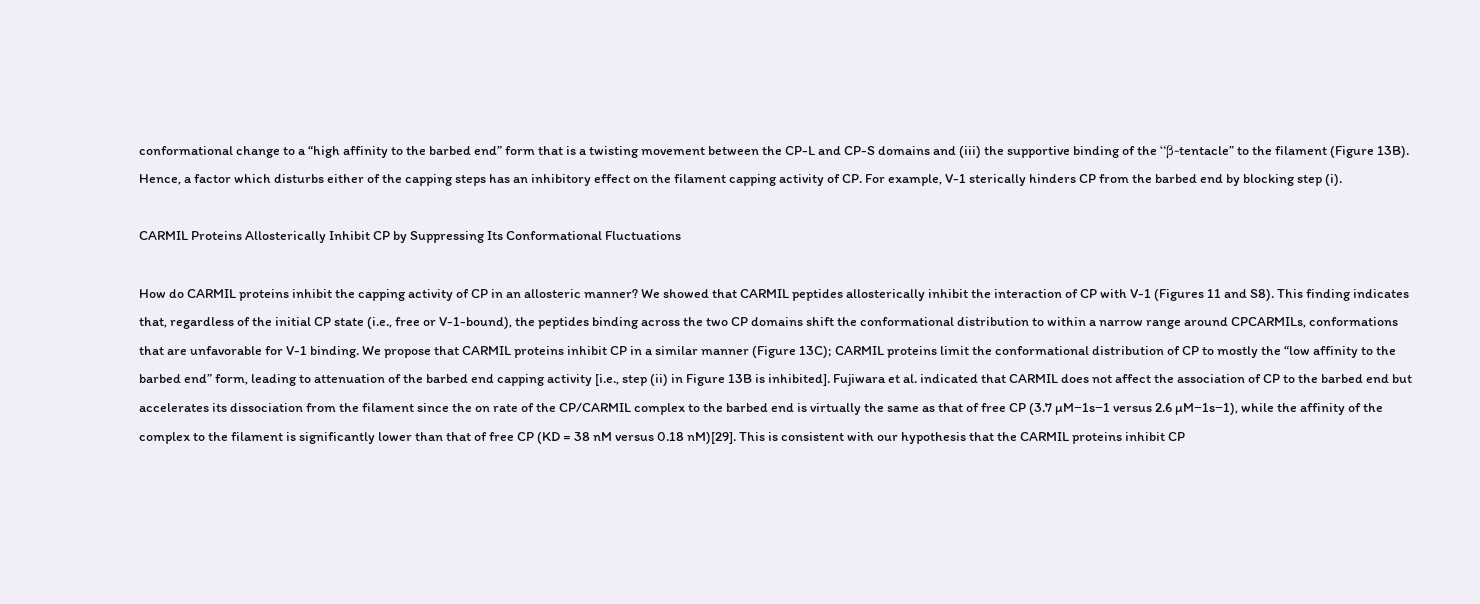conformational change to a “high affinity to the barbed end” form that is a twisting movement between the CP-L and CP-S domains and (iii) the supportive binding of the “β-tentacle” to the filament (Figure 13B). Hence, a factor which disturbs either of the capping steps has an inhibitory effect on the filament capping activity of CP. For example, V-1 sterically hinders CP from the barbed end by blocking step (i).

CARMIL Proteins Allosterically Inhibit CP by Suppressing Its Conformational Fluctuations

How do CARMIL proteins inhibit the capping activity of CP in an allosteric manner? We showed that CARMIL peptides allosterically inhibit the interaction of CP with V-1 (Figures 11 and S8). This finding indicates that, regardless of the initial CP state (i.e., free or V-1-bound), the peptides binding across the two CP domains shift the conformational distribution to within a narrow range around CPCARMILs, conformations that are unfavorable for V-1 binding. We propose that CARMIL proteins inhibit CP in a similar manner (Figure 13C); CARMIL proteins limit the conformational distribution of CP to mostly the “low affinity to the barbed end” form, leading to attenuation of the barbed end capping activity [i.e., step (ii) in Figure 13B is inhibited]. Fujiwara et al. indicated that CARMIL does not affect the association of CP to the barbed end but accelerates its dissociation from the filament since the on rate of the CP/CARMIL complex to the barbed end is virtually the same as that of free CP (3.7 µM−1s−1 versus 2.6 µM−1s−1), while the affinity of the complex to the filament is significantly lower than that of free CP (KD = 38 nM versus 0.18 nM)[29]. This is consistent with our hypothesis that the CARMIL proteins inhibit CP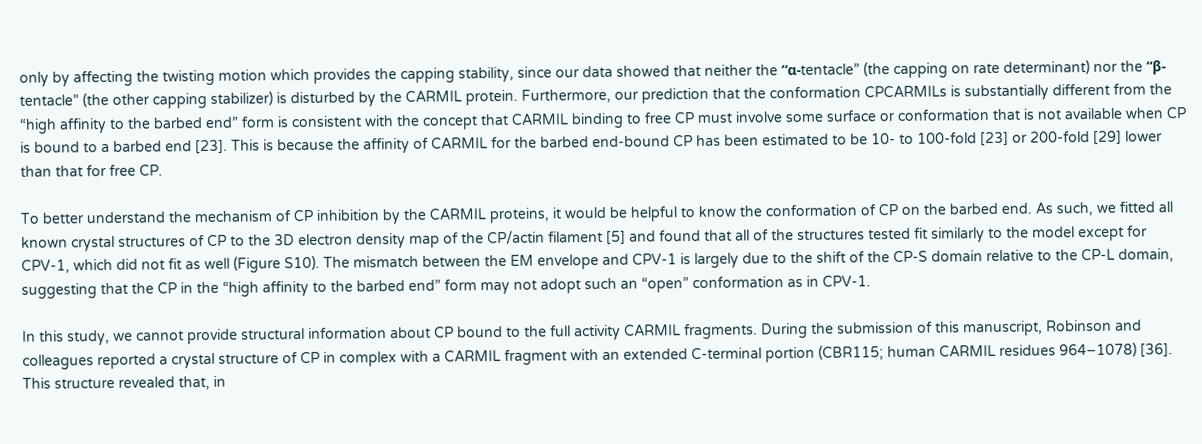only by affecting the twisting motion which provides the capping stability, since our data showed that neither the “α-tentacle” (the capping on rate determinant) nor the “β-tentacle” (the other capping stabilizer) is disturbed by the CARMIL protein. Furthermore, our prediction that the conformation CPCARMILs is substantially different from the “high affinity to the barbed end” form is consistent with the concept that CARMIL binding to free CP must involve some surface or conformation that is not available when CP is bound to a barbed end [23]. This is because the affinity of CARMIL for the barbed end-bound CP has been estimated to be 10- to 100-fold [23] or 200-fold [29] lower than that for free CP.

To better understand the mechanism of CP inhibition by the CARMIL proteins, it would be helpful to know the conformation of CP on the barbed end. As such, we fitted all known crystal structures of CP to the 3D electron density map of the CP/actin filament [5] and found that all of the structures tested fit similarly to the model except for CPV-1, which did not fit as well (Figure S10). The mismatch between the EM envelope and CPV-1 is largely due to the shift of the CP-S domain relative to the CP-L domain, suggesting that the CP in the “high affinity to the barbed end” form may not adopt such an “open” conformation as in CPV-1.

In this study, we cannot provide structural information about CP bound to the full activity CARMIL fragments. During the submission of this manuscript, Robinson and colleagues reported a crystal structure of CP in complex with a CARMIL fragment with an extended C-terminal portion (CBR115; human CARMIL residues 964–1078) [36]. This structure revealed that, in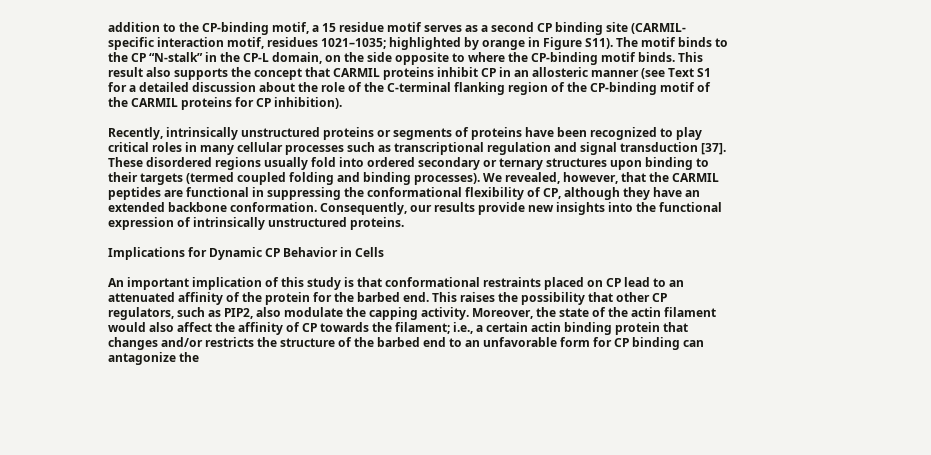addition to the CP-binding motif, a 15 residue motif serves as a second CP binding site (CARMIL-specific interaction motif, residues 1021–1035; highlighted by orange in Figure S11). The motif binds to the CP “N-stalk” in the CP-L domain, on the side opposite to where the CP-binding motif binds. This result also supports the concept that CARMIL proteins inhibit CP in an allosteric manner (see Text S1 for a detailed discussion about the role of the C-terminal flanking region of the CP-binding motif of the CARMIL proteins for CP inhibition).

Recently, intrinsically unstructured proteins or segments of proteins have been recognized to play critical roles in many cellular processes such as transcriptional regulation and signal transduction [37]. These disordered regions usually fold into ordered secondary or ternary structures upon binding to their targets (termed coupled folding and binding processes). We revealed, however, that the CARMIL peptides are functional in suppressing the conformational flexibility of CP, although they have an extended backbone conformation. Consequently, our results provide new insights into the functional expression of intrinsically unstructured proteins.

Implications for Dynamic CP Behavior in Cells

An important implication of this study is that conformational restraints placed on CP lead to an attenuated affinity of the protein for the barbed end. This raises the possibility that other CP regulators, such as PIP2, also modulate the capping activity. Moreover, the state of the actin filament would also affect the affinity of CP towards the filament; i.e., a certain actin binding protein that changes and/or restricts the structure of the barbed end to an unfavorable form for CP binding can antagonize the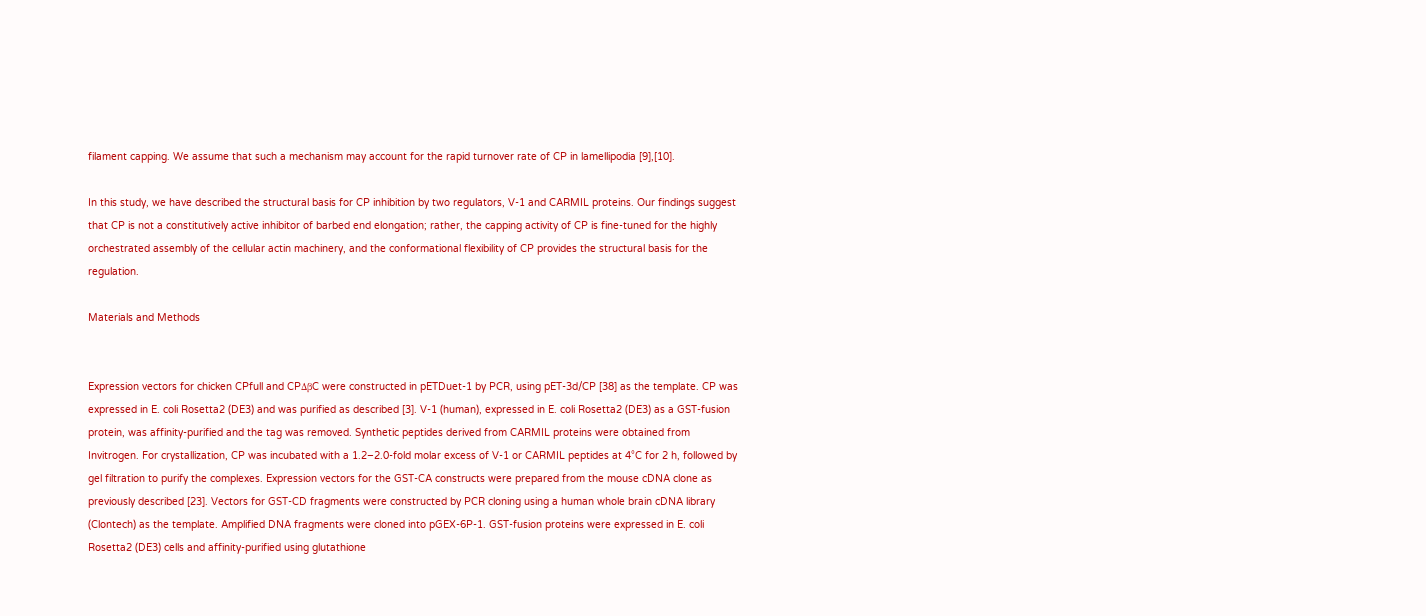filament capping. We assume that such a mechanism may account for the rapid turnover rate of CP in lamellipodia [9],[10].

In this study, we have described the structural basis for CP inhibition by two regulators, V-1 and CARMIL proteins. Our findings suggest that CP is not a constitutively active inhibitor of barbed end elongation; rather, the capping activity of CP is fine-tuned for the highly orchestrated assembly of the cellular actin machinery, and the conformational flexibility of CP provides the structural basis for the regulation.

Materials and Methods


Expression vectors for chicken CPfull and CPΔβC were constructed in pETDuet-1 by PCR, using pET-3d/CP [38] as the template. CP was expressed in E. coli Rosetta2 (DE3) and was purified as described [3]. V-1 (human), expressed in E. coli Rosetta2 (DE3) as a GST-fusion protein, was affinity-purified and the tag was removed. Synthetic peptides derived from CARMIL proteins were obtained from Invitrogen. For crystallization, CP was incubated with a 1.2–2.0-fold molar excess of V-1 or CARMIL peptides at 4°C for 2 h, followed by gel filtration to purify the complexes. Expression vectors for the GST-CA constructs were prepared from the mouse cDNA clone as previously described [23]. Vectors for GST-CD fragments were constructed by PCR cloning using a human whole brain cDNA library (Clontech) as the template. Amplified DNA fragments were cloned into pGEX-6P-1. GST-fusion proteins were expressed in E. coli Rosetta2 (DE3) cells and affinity-purified using glutathione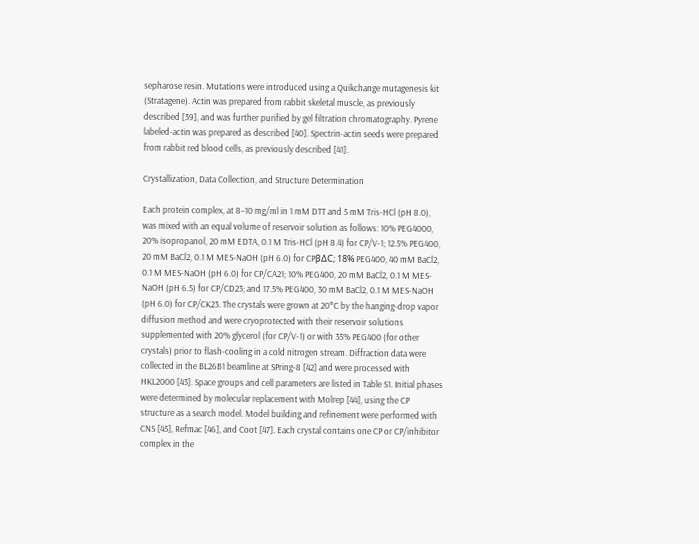sepharose resin. Mutations were introduced using a Quikchange mutagenesis kit (Stratagene). Actin was prepared from rabbit skeletal muscle, as previously described [39], and was further purified by gel filtration chromatography. Pyrene labeled-actin was prepared as described [40]. Spectrin-actin seeds were prepared from rabbit red blood cells, as previously described [41].

Crystallization, Data Collection, and Structure Determination

Each protein complex, at 8–10 mg/ml in 1 mM DTT and 5 mM Tris-HCl (pH 8.0), was mixed with an equal volume of reservoir solution as follows: 10% PEG4000, 20% isopropanol, 20 mM EDTA, 0.1 M Tris-HCl (pH 8.4) for CP/V-1; 12.5% PEG400, 20 mM BaCl2, 0.1 M MES-NaOH (pH 6.0) for CPβΔC; 18% PEG400, 40 mM BaCl2, 0.1 M MES-NaOH (pH 6.0) for CP/CA21; 10% PEG400, 20 mM BaCl2, 0.1 M MES-NaOH (pH 6.5) for CP/CD23; and 17.5% PEG400, 30 mM BaCl2, 0.1 M MES-NaOH (pH 6.0) for CP/CK23. The crystals were grown at 20°C by the hanging-drop vapor diffusion method and were cryoprotected with their reservoir solutions supplemented with 20% glycerol (for CP/V-1) or with 35% PEG400 (for other crystals) prior to flash-cooling in a cold nitrogen stream. Diffraction data were collected in the BL26B1 beamline at SPring-8 [42] and were processed with HKL2000 [43]. Space groups and cell parameters are listed in Table S1. Initial phases were determined by molecular replacement with Molrep [44], using the CP structure as a search model. Model building and refinement were performed with CNS [45], Refmac [46], and Coot [47]. Each crystal contains one CP or CP/inhibitor complex in the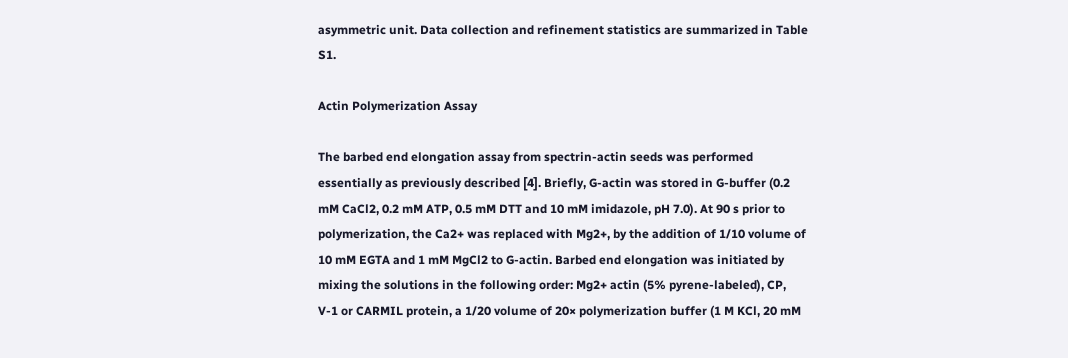asymmetric unit. Data collection and refinement statistics are summarized in Table S1.

Actin Polymerization Assay

The barbed end elongation assay from spectrin-actin seeds was performed essentially as previously described [4]. Briefly, G-actin was stored in G-buffer (0.2 mM CaCl2, 0.2 mM ATP, 0.5 mM DTT and 10 mM imidazole, pH 7.0). At 90 s prior to polymerization, the Ca2+ was replaced with Mg2+, by the addition of 1/10 volume of 10 mM EGTA and 1 mM MgCl2 to G-actin. Barbed end elongation was initiated by mixing the solutions in the following order: Mg2+ actin (5% pyrene-labeled), CP, V-1 or CARMIL protein, a 1/20 volume of 20× polymerization buffer (1 M KCl, 20 mM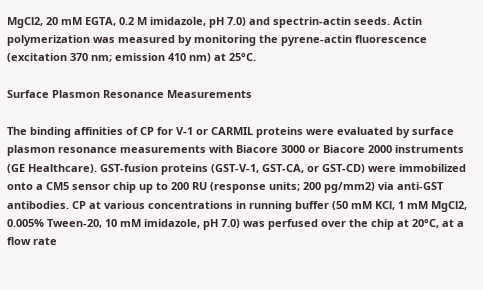MgCl2, 20 mM EGTA, 0.2 M imidazole, pH 7.0) and spectrin-actin seeds. Actin polymerization was measured by monitoring the pyrene-actin fluorescence (excitation 370 nm; emission 410 nm) at 25°C.

Surface Plasmon Resonance Measurements

The binding affinities of CP for V-1 or CARMIL proteins were evaluated by surface plasmon resonance measurements with Biacore 3000 or Biacore 2000 instruments (GE Healthcare). GST-fusion proteins (GST-V-1, GST-CA, or GST-CD) were immobilized onto a CM5 sensor chip up to 200 RU (response units; 200 pg/mm2) via anti-GST antibodies. CP at various concentrations in running buffer (50 mM KCl, 1 mM MgCl2, 0.005% Tween-20, 10 mM imidazole, pH 7.0) was perfused over the chip at 20°C, at a flow rate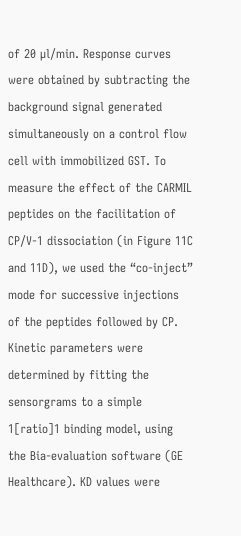of 20 µl/min. Response curves were obtained by subtracting the background signal generated simultaneously on a control flow cell with immobilized GST. To measure the effect of the CARMIL peptides on the facilitation of CP/V-1 dissociation (in Figure 11C and 11D), we used the “co-inject” mode for successive injections of the peptides followed by CP. Kinetic parameters were determined by fitting the sensorgrams to a simple 1[ratio]1 binding model, using the Bia-evaluation software (GE Healthcare). KD values were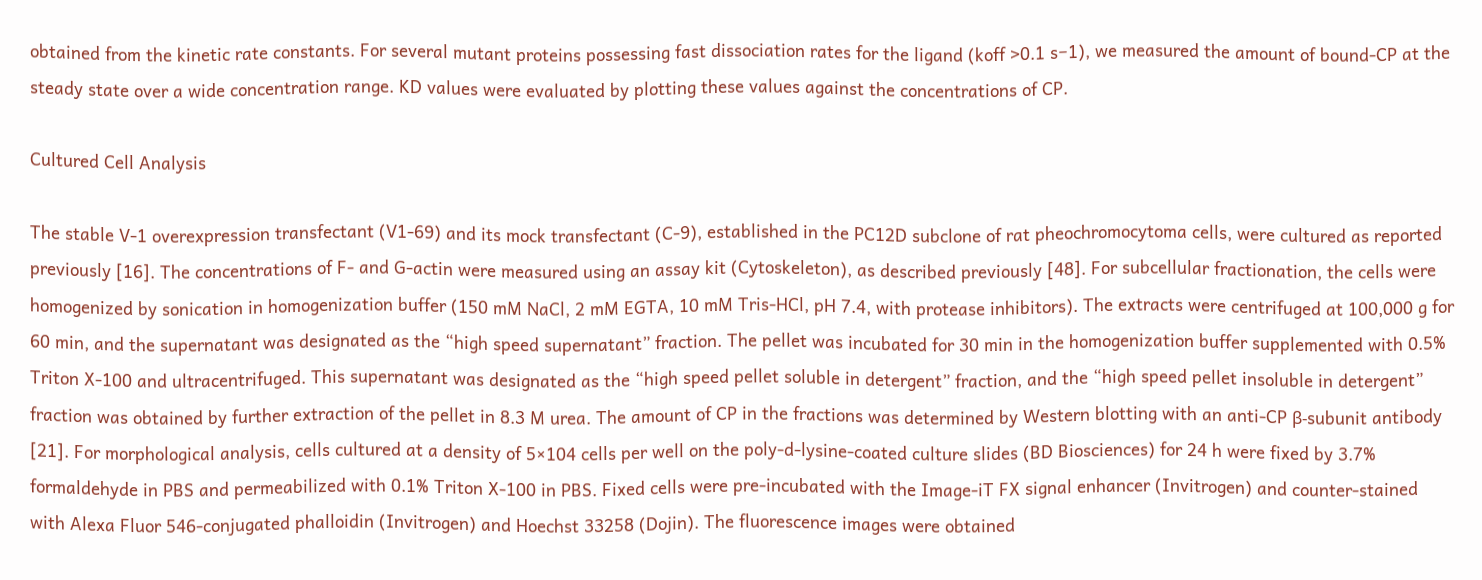obtained from the kinetic rate constants. For several mutant proteins possessing fast dissociation rates for the ligand (koff >0.1 s−1), we measured the amount of bound-CP at the steady state over a wide concentration range. KD values were evaluated by plotting these values against the concentrations of CP.

Cultured Cell Analysis

The stable V-1 overexpression transfectant (V1-69) and its mock transfectant (C-9), established in the PC12D subclone of rat pheochromocytoma cells, were cultured as reported previously [16]. The concentrations of F- and G-actin were measured using an assay kit (Cytoskeleton), as described previously [48]. For subcellular fractionation, the cells were homogenized by sonication in homogenization buffer (150 mM NaCl, 2 mM EGTA, 10 mM Tris-HCl, pH 7.4, with protease inhibitors). The extracts were centrifuged at 100,000 g for 60 min, and the supernatant was designated as the “high speed supernatant” fraction. The pellet was incubated for 30 min in the homogenization buffer supplemented with 0.5% Triton X-100 and ultracentrifuged. This supernatant was designated as the “high speed pellet soluble in detergent” fraction, and the “high speed pellet insoluble in detergent” fraction was obtained by further extraction of the pellet in 8.3 M urea. The amount of CP in the fractions was determined by Western blotting with an anti-CP β-subunit antibody [21]. For morphological analysis, cells cultured at a density of 5×104 cells per well on the poly-d-lysine-coated culture slides (BD Biosciences) for 24 h were fixed by 3.7% formaldehyde in PBS and permeabilized with 0.1% Triton X-100 in PBS. Fixed cells were pre-incubated with the Image-iT FX signal enhancer (Invitrogen) and counter-stained with Alexa Fluor 546-conjugated phalloidin (Invitrogen) and Hoechst 33258 (Dojin). The fluorescence images were obtained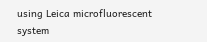using Leica microfluorescent system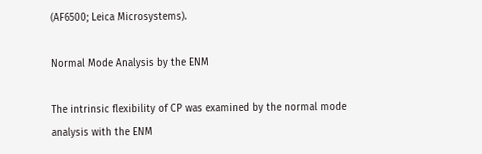(AF6500; Leica Microsystems).

Normal Mode Analysis by the ENM

The intrinsic flexibility of CP was examined by the normal mode analysis with the ENM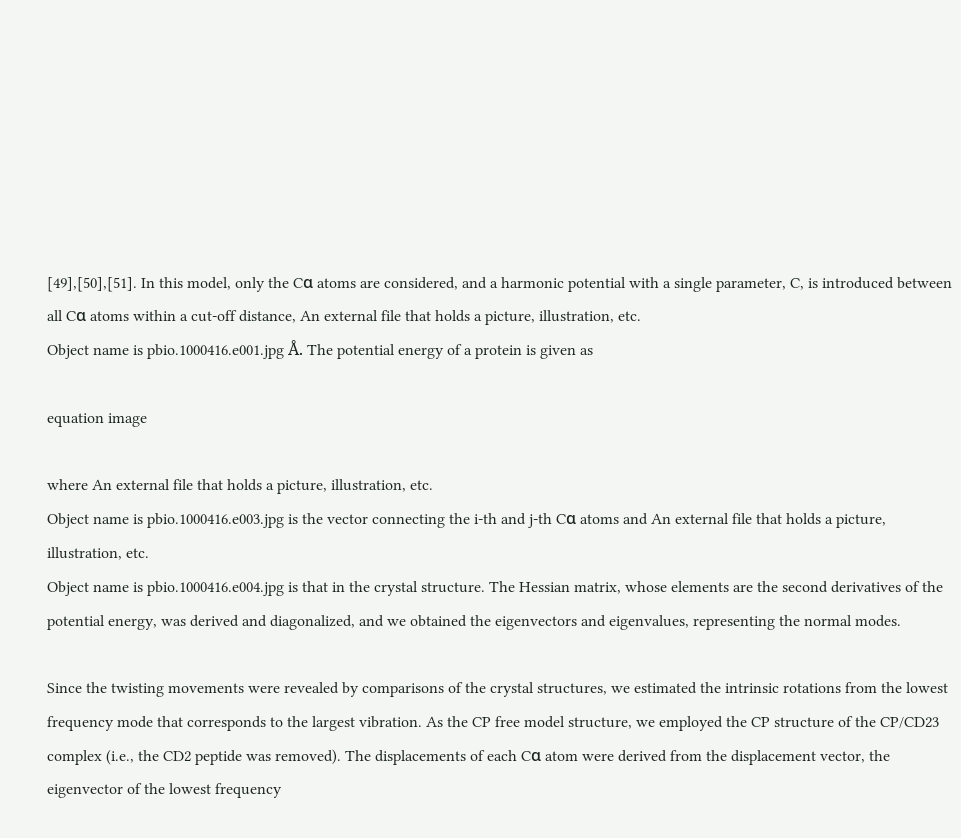[49],[50],[51]. In this model, only the Cα atoms are considered, and a harmonic potential with a single parameter, C, is introduced between all Cα atoms within a cut-off distance, An external file that holds a picture, illustration, etc.
Object name is pbio.1000416.e001.jpg Å. The potential energy of a protein is given as

equation image

where An external file that holds a picture, illustration, etc.
Object name is pbio.1000416.e003.jpg is the vector connecting the i-th and j-th Cα atoms and An external file that holds a picture, illustration, etc.
Object name is pbio.1000416.e004.jpg is that in the crystal structure. The Hessian matrix, whose elements are the second derivatives of the potential energy, was derived and diagonalized, and we obtained the eigenvectors and eigenvalues, representing the normal modes.

Since the twisting movements were revealed by comparisons of the crystal structures, we estimated the intrinsic rotations from the lowest frequency mode that corresponds to the largest vibration. As the CP free model structure, we employed the CP structure of the CP/CD23 complex (i.e., the CD2 peptide was removed). The displacements of each Cα atom were derived from the displacement vector, the eigenvector of the lowest frequency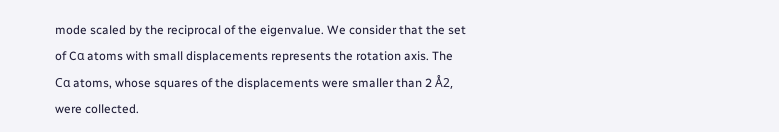mode scaled by the reciprocal of the eigenvalue. We consider that the set of Cα atoms with small displacements represents the rotation axis. The Cα atoms, whose squares of the displacements were smaller than 2 Å2, were collected.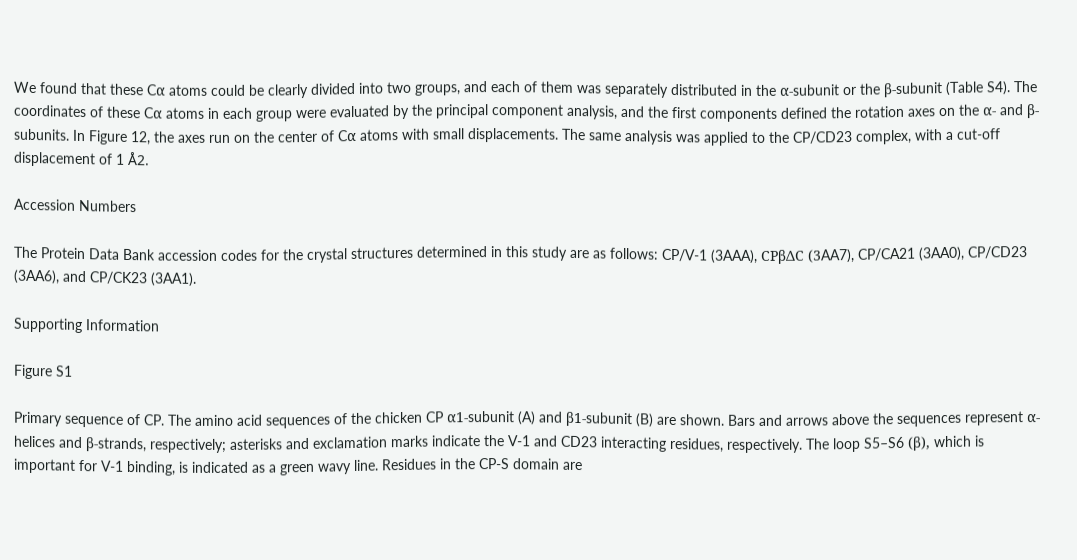We found that these Cα atoms could be clearly divided into two groups, and each of them was separately distributed in the α-subunit or the β-subunit (Table S4). The coordinates of these Cα atoms in each group were evaluated by the principal component analysis, and the first components defined the rotation axes on the α- and β-subunits. In Figure 12, the axes run on the center of Cα atoms with small displacements. The same analysis was applied to the CP/CD23 complex, with a cut-off displacement of 1 Å2.

Accession Numbers

The Protein Data Bank accession codes for the crystal structures determined in this study are as follows: CP/V-1 (3AAA), CPβΔC (3AA7), CP/CA21 (3AA0), CP/CD23 (3AA6), and CP/CK23 (3AA1).

Supporting Information

Figure S1

Primary sequence of CP. The amino acid sequences of the chicken CP α1-subunit (A) and β1-subunit (B) are shown. Bars and arrows above the sequences represent α-helices and β-strands, respectively; asterisks and exclamation marks indicate the V-1 and CD23 interacting residues, respectively. The loop S5–S6 (β), which is important for V-1 binding, is indicated as a green wavy line. Residues in the CP-S domain are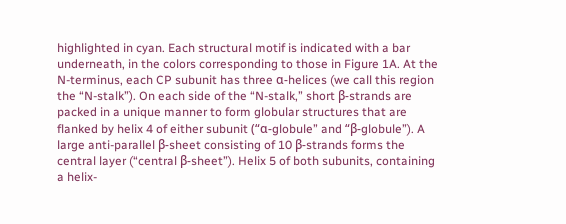highlighted in cyan. Each structural motif is indicated with a bar underneath, in the colors corresponding to those in Figure 1A. At the N-terminus, each CP subunit has three α-helices (we call this region the “N-stalk”). On each side of the “N-stalk,” short β-strands are packed in a unique manner to form globular structures that are flanked by helix 4 of either subunit (“α-globule” and “β-globule”). A large anti-parallel β-sheet consisting of 10 β-strands forms the central layer (“central β-sheet”). Helix 5 of both subunits, containing a helix-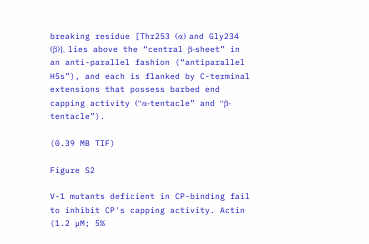breaking residue [Thr253 (α) and Gly234 (β)], lies above the “central β-sheet” in an anti-parallel fashion (“antiparallel H5s”), and each is flanked by C-terminal extensions that possess barbed end capping activity (“α-tentacle” and “β-tentacle”).

(0.39 MB TIF)

Figure S2

V-1 mutants deficient in CP-binding fail to inhibit CP's capping activity. Actin (1.2 µM; 5%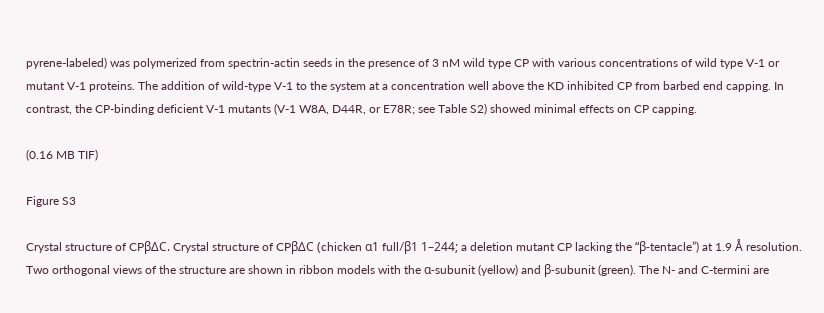pyrene-labeled) was polymerized from spectrin-actin seeds in the presence of 3 nM wild type CP with various concentrations of wild type V-1 or mutant V-1 proteins. The addition of wild-type V-1 to the system at a concentration well above the KD inhibited CP from barbed end capping. In contrast, the CP-binding deficient V-1 mutants (V-1 W8A, D44R, or E78R; see Table S2) showed minimal effects on CP capping.

(0.16 MB TIF)

Figure S3

Crystal structure of CPβΔC. Crystal structure of CPβΔC (chicken α1 full/β1 1–244; a deletion mutant CP lacking the “β-tentacle”) at 1.9 Å resolution. Two orthogonal views of the structure are shown in ribbon models with the α-subunit (yellow) and β-subunit (green). The N- and C-termini are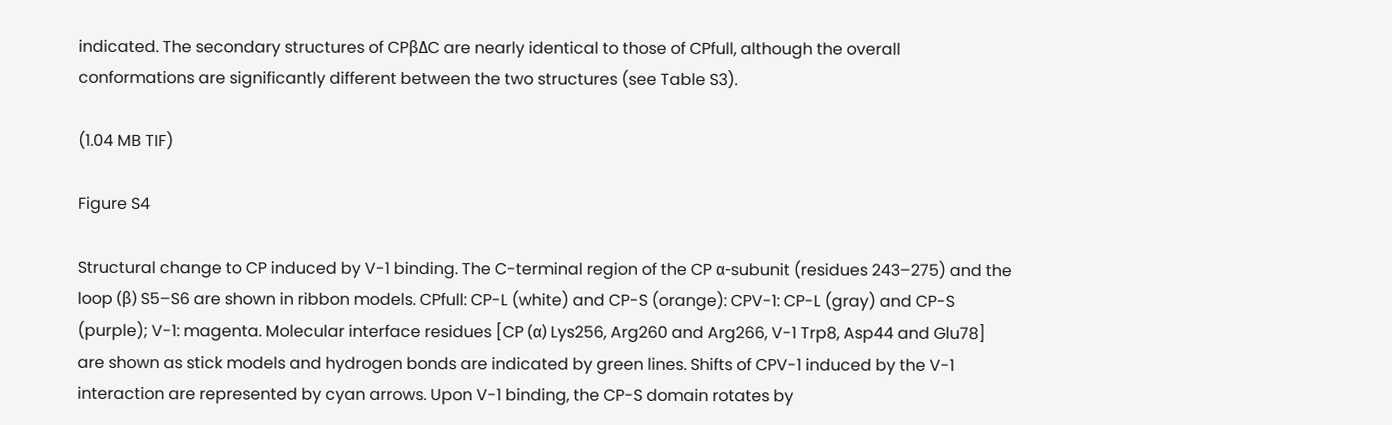indicated. The secondary structures of CPβΔC are nearly identical to those of CPfull, although the overall conformations are significantly different between the two structures (see Table S3).

(1.04 MB TIF)

Figure S4

Structural change to CP induced by V-1 binding. The C-terminal region of the CP α-subunit (residues 243–275) and the loop (β) S5–S6 are shown in ribbon models. CPfull: CP-L (white) and CP-S (orange): CPV-1: CP-L (gray) and CP-S (purple); V-1: magenta. Molecular interface residues [CP (α) Lys256, Arg260 and Arg266, V-1 Trp8, Asp44 and Glu78] are shown as stick models and hydrogen bonds are indicated by green lines. Shifts of CPV-1 induced by the V-1 interaction are represented by cyan arrows. Upon V-1 binding, the CP-S domain rotates by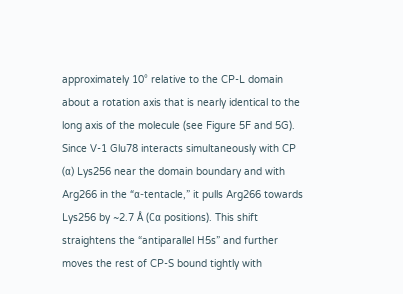approximately 10° relative to the CP-L domain about a rotation axis that is nearly identical to the long axis of the molecule (see Figure 5F and 5G). Since V-1 Glu78 interacts simultaneously with CP (α) Lys256 near the domain boundary and with Arg266 in the “α-tentacle,” it pulls Arg266 towards Lys256 by ~2.7 Å (Cα positions). This shift straightens the “antiparallel H5s” and further moves the rest of CP-S bound tightly with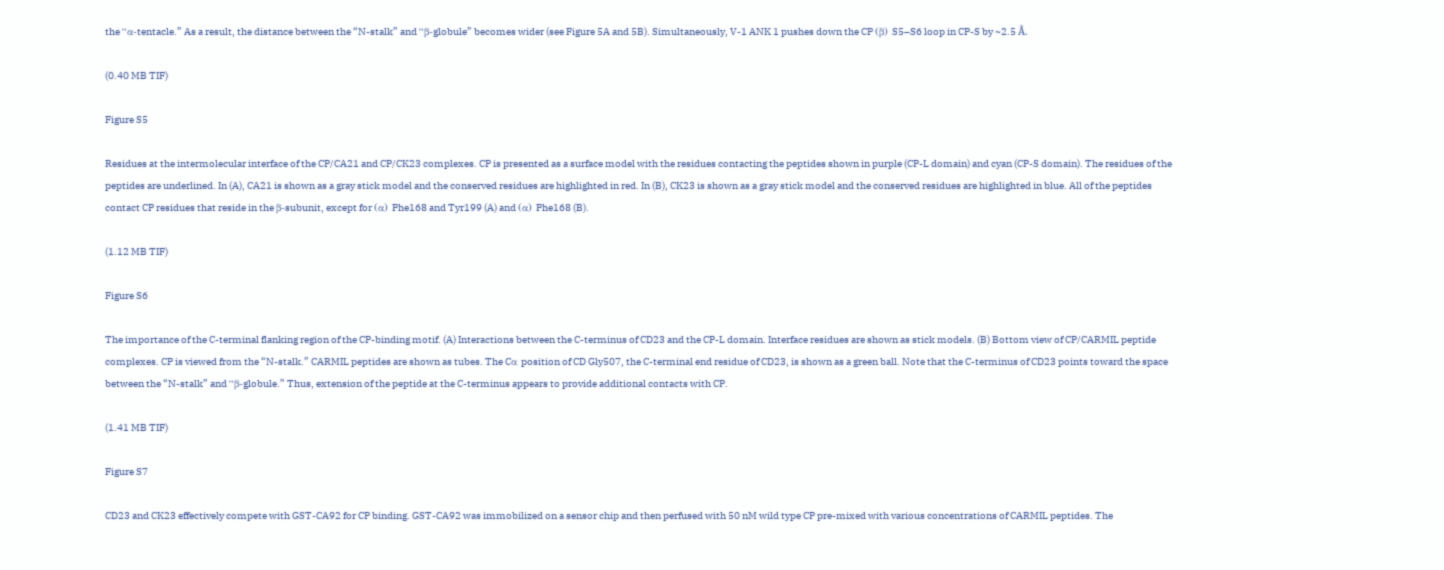the “α-tentacle.” As a result, the distance between the “N-stalk” and “β-globule” becomes wider (see Figure 5A and 5B). Simultaneously, V-1 ANK 1 pushes down the CP (β) S5–S6 loop in CP-S by ~2.5 Å.

(0.40 MB TIF)

Figure S5

Residues at the intermolecular interface of the CP/CA21 and CP/CK23 complexes. CP is presented as a surface model with the residues contacting the peptides shown in purple (CP-L domain) and cyan (CP-S domain). The residues of the peptides are underlined. In (A), CA21 is shown as a gray stick model and the conserved residues are highlighted in red. In (B), CK23 is shown as a gray stick model and the conserved residues are highlighted in blue. All of the peptides contact CP residues that reside in the β-subunit, except for (α) Phe168 and Tyr199 (A) and (α) Phe168 (B).

(1.12 MB TIF)

Figure S6

The importance of the C-terminal flanking region of the CP-binding motif. (A) Interactions between the C-terminus of CD23 and the CP-L domain. Interface residues are shown as stick models. (B) Bottom view of CP/CARMIL peptide complexes. CP is viewed from the “N-stalk.” CARMIL peptides are shown as tubes. The Cα position of CD Gly507, the C-terminal end residue of CD23, is shown as a green ball. Note that the C-terminus of CD23 points toward the space between the “N-stalk” and “β-globule.” Thus, extension of the peptide at the C-terminus appears to provide additional contacts with CP.

(1.41 MB TIF)

Figure S7

CD23 and CK23 effectively compete with GST-CA92 for CP binding. GST-CA92 was immobilized on a sensor chip and then perfused with 50 nM wild type CP pre-mixed with various concentrations of CARMIL peptides. The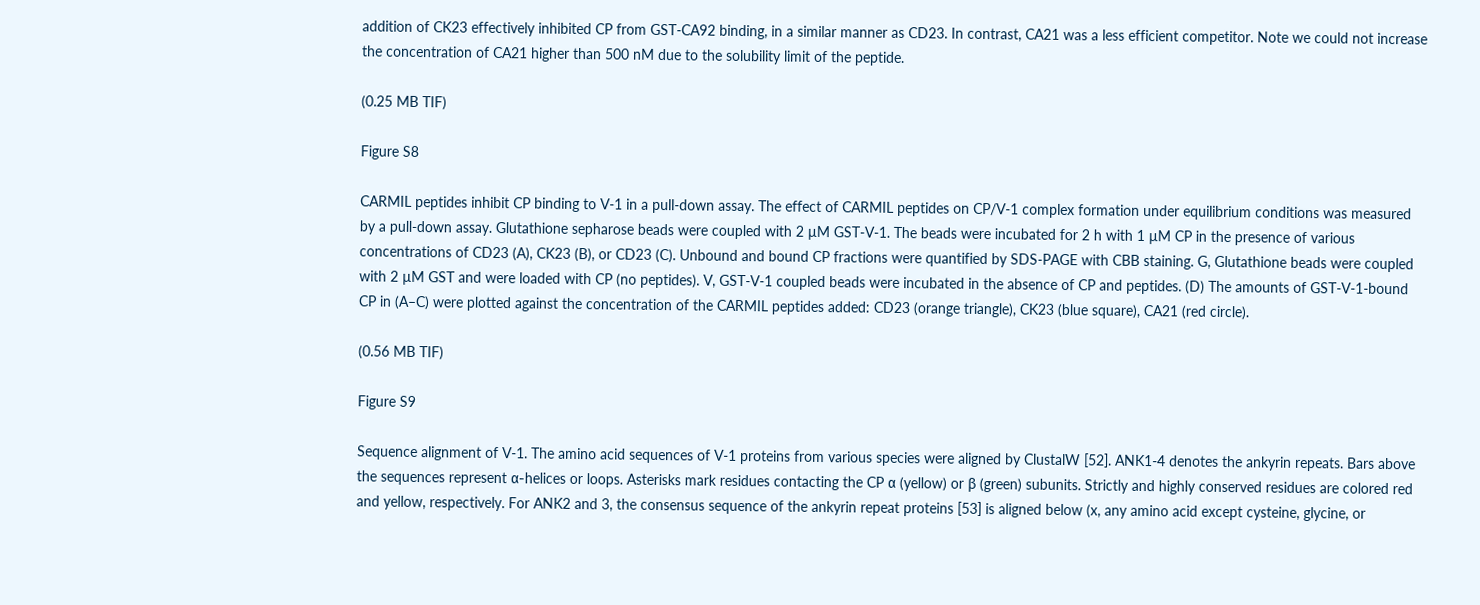addition of CK23 effectively inhibited CP from GST-CA92 binding, in a similar manner as CD23. In contrast, CA21 was a less efficient competitor. Note we could not increase the concentration of CA21 higher than 500 nM due to the solubility limit of the peptide.

(0.25 MB TIF)

Figure S8

CARMIL peptides inhibit CP binding to V-1 in a pull-down assay. The effect of CARMIL peptides on CP/V-1 complex formation under equilibrium conditions was measured by a pull-down assay. Glutathione sepharose beads were coupled with 2 µM GST-V-1. The beads were incubated for 2 h with 1 µM CP in the presence of various concentrations of CD23 (A), CK23 (B), or CD23 (C). Unbound and bound CP fractions were quantified by SDS-PAGE with CBB staining. G, Glutathione beads were coupled with 2 µM GST and were loaded with CP (no peptides). V, GST-V-1 coupled beads were incubated in the absence of CP and peptides. (D) The amounts of GST-V-1-bound CP in (A–C) were plotted against the concentration of the CARMIL peptides added: CD23 (orange triangle), CK23 (blue square), CA21 (red circle).

(0.56 MB TIF)

Figure S9

Sequence alignment of V-1. The amino acid sequences of V-1 proteins from various species were aligned by ClustalW [52]. ANK1-4 denotes the ankyrin repeats. Bars above the sequences represent α-helices or loops. Asterisks mark residues contacting the CP α (yellow) or β (green) subunits. Strictly and highly conserved residues are colored red and yellow, respectively. For ANK2 and 3, the consensus sequence of the ankyrin repeat proteins [53] is aligned below (x, any amino acid except cysteine, glycine, or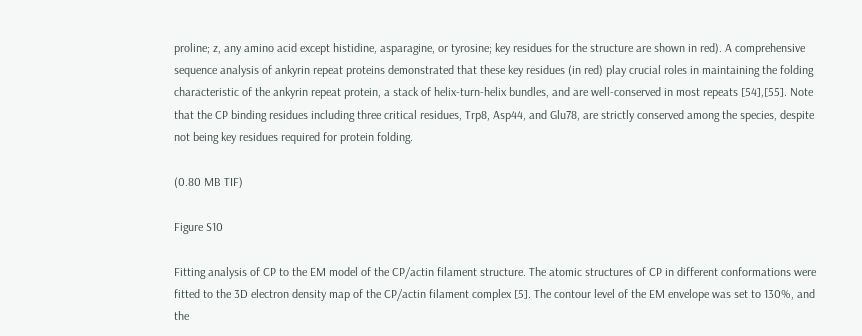proline; z, any amino acid except histidine, asparagine, or tyrosine; key residues for the structure are shown in red). A comprehensive sequence analysis of ankyrin repeat proteins demonstrated that these key residues (in red) play crucial roles in maintaining the folding characteristic of the ankyrin repeat protein, a stack of helix-turn-helix bundles, and are well-conserved in most repeats [54],[55]. Note that the CP binding residues including three critical residues, Trp8, Asp44, and Glu78, are strictly conserved among the species, despite not being key residues required for protein folding.

(0.80 MB TIF)

Figure S10

Fitting analysis of CP to the EM model of the CP/actin filament structure. The atomic structures of CP in different conformations were fitted to the 3D electron density map of the CP/actin filament complex [5]. The contour level of the EM envelope was set to 130%, and the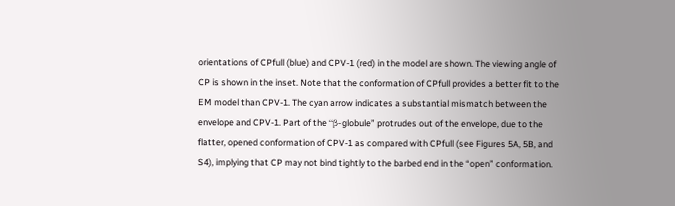orientations of CPfull (blue) and CPV-1 (red) in the model are shown. The viewing angle of CP is shown in the inset. Note that the conformation of CPfull provides a better fit to the EM model than CPV-1. The cyan arrow indicates a substantial mismatch between the envelope and CPV-1. Part of the “β-globule” protrudes out of the envelope, due to the flatter, opened conformation of CPV-1 as compared with CPfull (see Figures 5A, 5B, and S4), implying that CP may not bind tightly to the barbed end in the “open” conformation.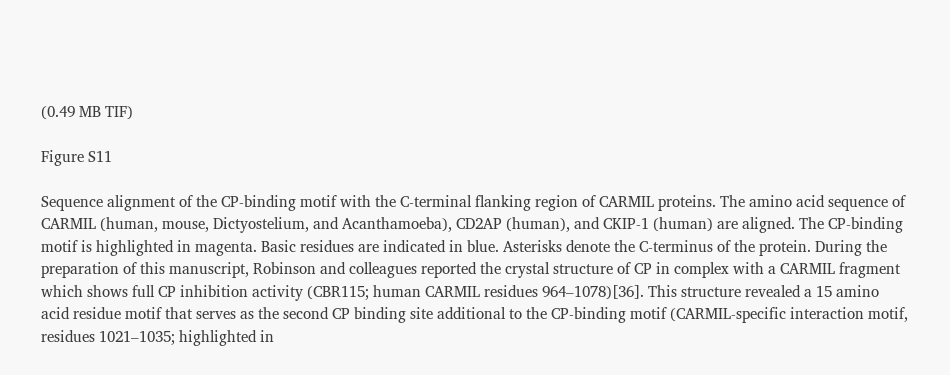(0.49 MB TIF)

Figure S11

Sequence alignment of the CP-binding motif with the C-terminal flanking region of CARMIL proteins. The amino acid sequence of CARMIL (human, mouse, Dictyostelium, and Acanthamoeba), CD2AP (human), and CKIP-1 (human) are aligned. The CP-binding motif is highlighted in magenta. Basic residues are indicated in blue. Asterisks denote the C-terminus of the protein. During the preparation of this manuscript, Robinson and colleagues reported the crystal structure of CP in complex with a CARMIL fragment which shows full CP inhibition activity (CBR115; human CARMIL residues 964–1078)[36]. This structure revealed a 15 amino acid residue motif that serves as the second CP binding site additional to the CP-binding motif (CARMIL-specific interaction motif, residues 1021–1035; highlighted in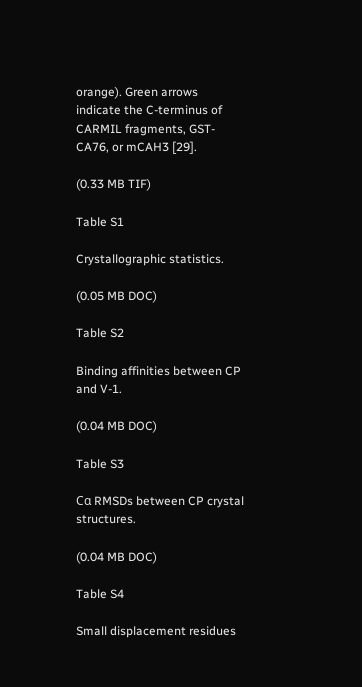orange). Green arrows indicate the C-terminus of CARMIL fragments, GST-CA76, or mCAH3 [29].

(0.33 MB TIF)

Table S1

Crystallographic statistics.

(0.05 MB DOC)

Table S2

Binding affinities between CP and V-1.

(0.04 MB DOC)

Table S3

Cα RMSDs between CP crystal structures.

(0.04 MB DOC)

Table S4

Small displacement residues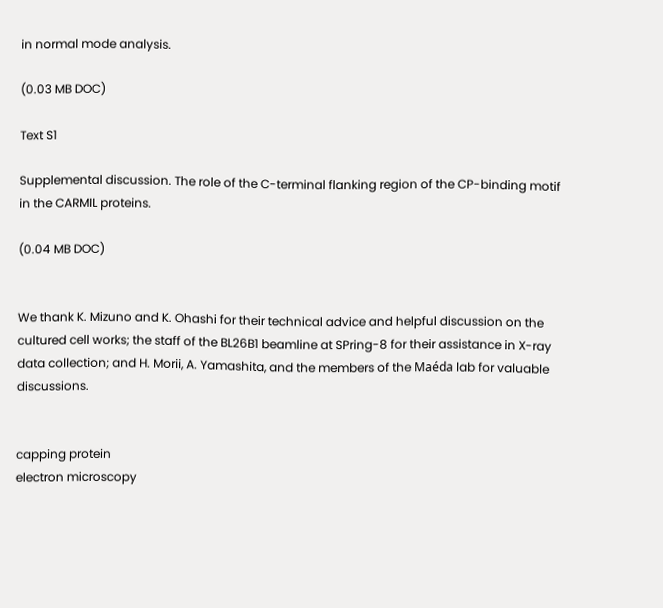in normal mode analysis.

(0.03 MB DOC)

Text S1

Supplemental discussion. The role of the C-terminal flanking region of the CP-binding motif in the CARMIL proteins.

(0.04 MB DOC)


We thank K. Mizuno and K. Ohashi for their technical advice and helpful discussion on the cultured cell works; the staff of the BL26B1 beamline at SPring-8 for their assistance in X-ray data collection; and H. Morii, A. Yamashita, and the members of the Maéda lab for valuable discussions.


capping protein
electron microscopy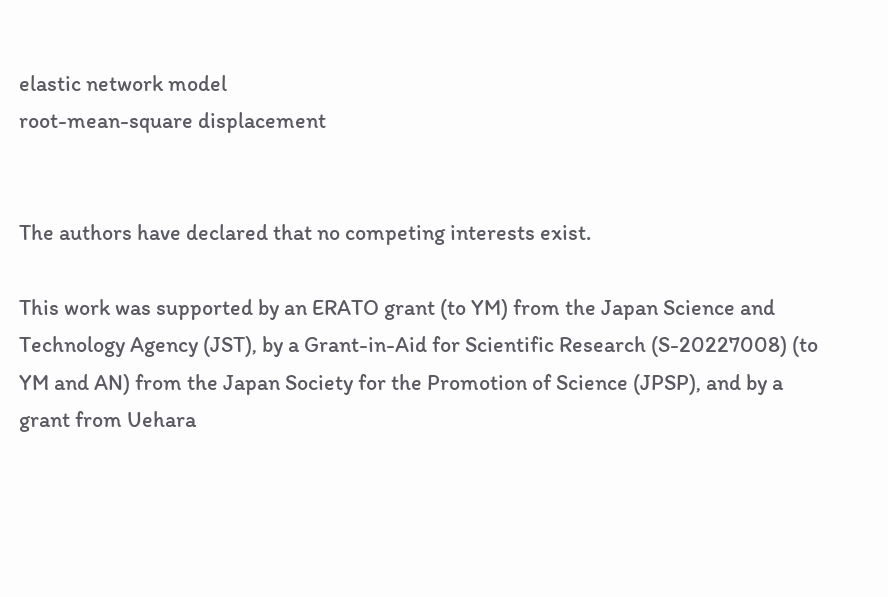elastic network model
root-mean-square displacement


The authors have declared that no competing interests exist.

This work was supported by an ERATO grant (to YM) from the Japan Science and Technology Agency (JST), by a Grant-in-Aid for Scientific Research (S-20227008) (to YM and AN) from the Japan Society for the Promotion of Science (JPSP), and by a grant from Uehara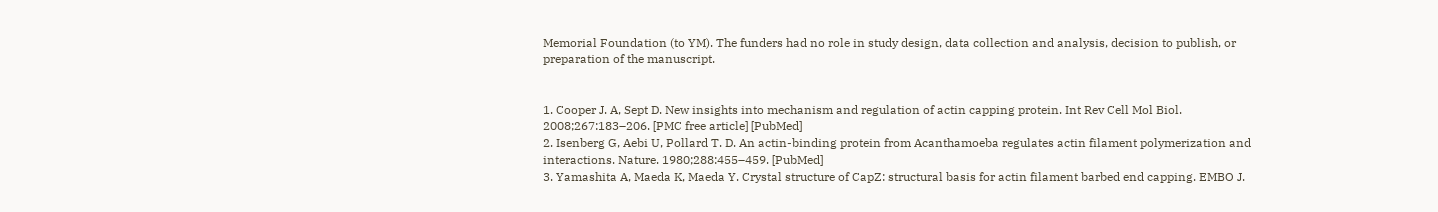Memorial Foundation (to YM). The funders had no role in study design, data collection and analysis, decision to publish, or preparation of the manuscript.


1. Cooper J. A, Sept D. New insights into mechanism and regulation of actin capping protein. Int Rev Cell Mol Biol. 2008;267:183–206. [PMC free article] [PubMed]
2. Isenberg G, Aebi U, Pollard T. D. An actin-binding protein from Acanthamoeba regulates actin filament polymerization and interactions. Nature. 1980;288:455–459. [PubMed]
3. Yamashita A, Maeda K, Maeda Y. Crystal structure of CapZ: structural basis for actin filament barbed end capping. EMBO J.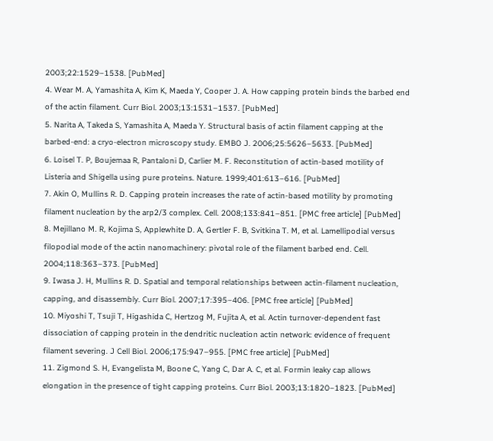2003;22:1529–1538. [PubMed]
4. Wear M. A, Yamashita A, Kim K, Maeda Y, Cooper J. A. How capping protein binds the barbed end of the actin filament. Curr Biol. 2003;13:1531–1537. [PubMed]
5. Narita A, Takeda S, Yamashita A, Maeda Y. Structural basis of actin filament capping at the barbed-end: a cryo-electron microscopy study. EMBO J. 2006;25:5626–5633. [PubMed]
6. Loisel T. P, Boujemaa R, Pantaloni D, Carlier M. F. Reconstitution of actin-based motility of Listeria and Shigella using pure proteins. Nature. 1999;401:613–616. [PubMed]
7. Akin O, Mullins R. D. Capping protein increases the rate of actin-based motility by promoting filament nucleation by the arp2/3 complex. Cell. 2008;133:841–851. [PMC free article] [PubMed]
8. Mejillano M. R, Kojima S, Applewhite D. A, Gertler F. B, Svitkina T. M, et al. Lamellipodial versus filopodial mode of the actin nanomachinery: pivotal role of the filament barbed end. Cell. 2004;118:363–373. [PubMed]
9. Iwasa J. H, Mullins R. D. Spatial and temporal relationships between actin-filament nucleation, capping, and disassembly. Curr Biol. 2007;17:395–406. [PMC free article] [PubMed]
10. Miyoshi T, Tsuji T, Higashida C, Hertzog M, Fujita A, et al. Actin turnover-dependent fast dissociation of capping protein in the dendritic nucleation actin network: evidence of frequent filament severing. J Cell Biol. 2006;175:947–955. [PMC free article] [PubMed]
11. Zigmond S. H, Evangelista M, Boone C, Yang C, Dar A. C, et al. Formin leaky cap allows elongation in the presence of tight capping proteins. Curr Biol. 2003;13:1820–1823. [PubMed]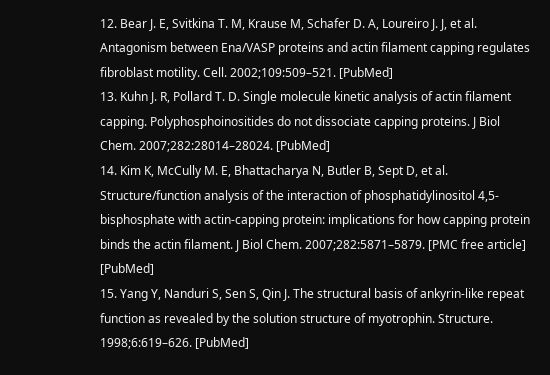12. Bear J. E, Svitkina T. M, Krause M, Schafer D. A, Loureiro J. J, et al. Antagonism between Ena/VASP proteins and actin filament capping regulates fibroblast motility. Cell. 2002;109:509–521. [PubMed]
13. Kuhn J. R, Pollard T. D. Single molecule kinetic analysis of actin filament capping. Polyphosphoinositides do not dissociate capping proteins. J Biol Chem. 2007;282:28014–28024. [PubMed]
14. Kim K, McCully M. E, Bhattacharya N, Butler B, Sept D, et al. Structure/function analysis of the interaction of phosphatidylinositol 4,5-bisphosphate with actin-capping protein: implications for how capping protein binds the actin filament. J Biol Chem. 2007;282:5871–5879. [PMC free article] [PubMed]
15. Yang Y, Nanduri S, Sen S, Qin J. The structural basis of ankyrin-like repeat function as revealed by the solution structure of myotrophin. Structure. 1998;6:619–626. [PubMed]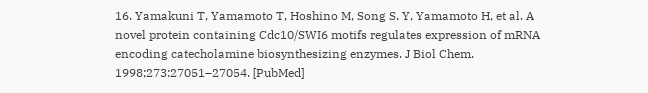16. Yamakuni T, Yamamoto T, Hoshino M, Song S. Y, Yamamoto H, et al. A novel protein containing Cdc10/SWI6 motifs regulates expression of mRNA encoding catecholamine biosynthesizing enzymes. J Biol Chem. 1998;273:27051–27054. [PubMed]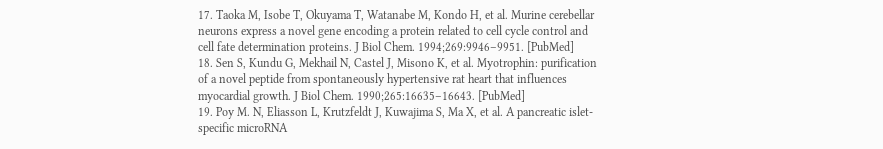17. Taoka M, Isobe T, Okuyama T, Watanabe M, Kondo H, et al. Murine cerebellar neurons express a novel gene encoding a protein related to cell cycle control and cell fate determination proteins. J Biol Chem. 1994;269:9946–9951. [PubMed]
18. Sen S, Kundu G, Mekhail N, Castel J, Misono K, et al. Myotrophin: purification of a novel peptide from spontaneously hypertensive rat heart that influences myocardial growth. J Biol Chem. 1990;265:16635–16643. [PubMed]
19. Poy M. N, Eliasson L, Krutzfeldt J, Kuwajima S, Ma X, et al. A pancreatic islet-specific microRNA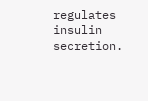regulates insulin secretion.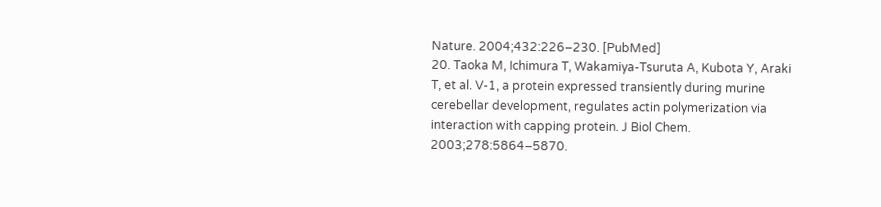Nature. 2004;432:226–230. [PubMed]
20. Taoka M, Ichimura T, Wakamiya-Tsuruta A, Kubota Y, Araki T, et al. V-1, a protein expressed transiently during murine cerebellar development, regulates actin polymerization via interaction with capping protein. J Biol Chem. 2003;278:5864–5870.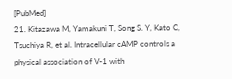[PubMed]
21. Kitazawa M, Yamakuni T, Song S. Y, Kato C, Tsuchiya R, et al. Intracellular cAMP controls a physical association of V-1 with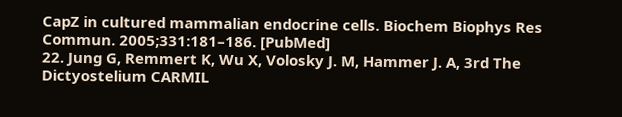CapZ in cultured mammalian endocrine cells. Biochem Biophys Res Commun. 2005;331:181–186. [PubMed]
22. Jung G, Remmert K, Wu X, Volosky J. M, Hammer J. A, 3rd The Dictyostelium CARMIL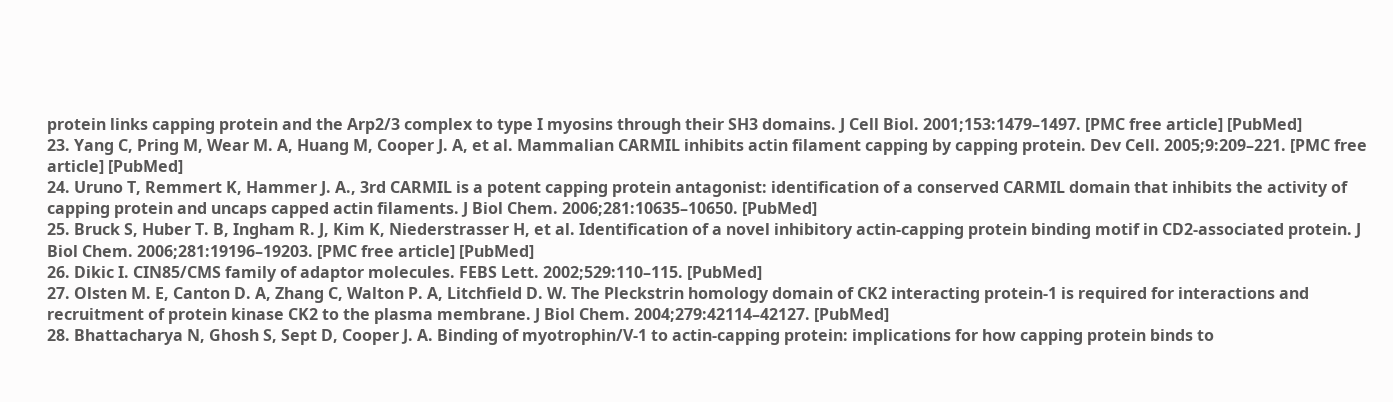protein links capping protein and the Arp2/3 complex to type I myosins through their SH3 domains. J Cell Biol. 2001;153:1479–1497. [PMC free article] [PubMed]
23. Yang C, Pring M, Wear M. A, Huang M, Cooper J. A, et al. Mammalian CARMIL inhibits actin filament capping by capping protein. Dev Cell. 2005;9:209–221. [PMC free article] [PubMed]
24. Uruno T, Remmert K, Hammer J. A., 3rd CARMIL is a potent capping protein antagonist: identification of a conserved CARMIL domain that inhibits the activity of capping protein and uncaps capped actin filaments. J Biol Chem. 2006;281:10635–10650. [PubMed]
25. Bruck S, Huber T. B, Ingham R. J, Kim K, Niederstrasser H, et al. Identification of a novel inhibitory actin-capping protein binding motif in CD2-associated protein. J Biol Chem. 2006;281:19196–19203. [PMC free article] [PubMed]
26. Dikic I. CIN85/CMS family of adaptor molecules. FEBS Lett. 2002;529:110–115. [PubMed]
27. Olsten M. E, Canton D. A, Zhang C, Walton P. A, Litchfield D. W. The Pleckstrin homology domain of CK2 interacting protein-1 is required for interactions and recruitment of protein kinase CK2 to the plasma membrane. J Biol Chem. 2004;279:42114–42127. [PubMed]
28. Bhattacharya N, Ghosh S, Sept D, Cooper J. A. Binding of myotrophin/V-1 to actin-capping protein: implications for how capping protein binds to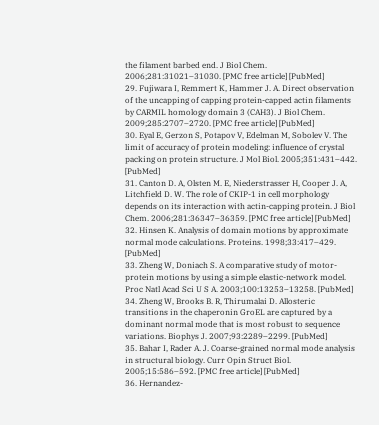the filament barbed end. J Biol Chem. 2006;281:31021–31030. [PMC free article] [PubMed]
29. Fujiwara I, Remmert K, Hammer J. A. Direct observation of the uncapping of capping protein-capped actin filaments by CARMIL homology domain 3 (CAH3). J Biol Chem. 2009;285:2707–2720. [PMC free article] [PubMed]
30. Eyal E, Gerzon S, Potapov V, Edelman M, Sobolev V. The limit of accuracy of protein modeling: influence of crystal packing on protein structure. J Mol Biol. 2005;351:431–442. [PubMed]
31. Canton D. A, Olsten M. E, Niederstrasser H, Cooper J. A, Litchfield D. W. The role of CKIP-1 in cell morphology depends on its interaction with actin-capping protein. J Biol Chem. 2006;281:36347–36359. [PMC free article] [PubMed]
32. Hinsen K. Analysis of domain motions by approximate normal mode calculations. Proteins. 1998;33:417–429. [PubMed]
33. Zheng W, Doniach S. A comparative study of motor-protein motions by using a simple elastic-network model. Proc Natl Acad Sci U S A. 2003;100:13253–13258. [PubMed]
34. Zheng W, Brooks B. R, Thirumalai D. Allosteric transitions in the chaperonin GroEL are captured by a dominant normal mode that is most robust to sequence variations. Biophys J. 2007;93:2289–2299. [PubMed]
35. Bahar I, Rader A. J. Coarse-grained normal mode analysis in structural biology. Curr Opin Struct Biol. 2005;15:586–592. [PMC free article] [PubMed]
36. Hernandez-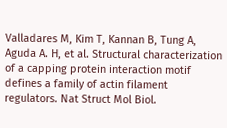Valladares M, Kim T, Kannan B, Tung A, Aguda A. H, et al. Structural characterization of a capping protein interaction motif defines a family of actin filament regulators. Nat Struct Mol Biol.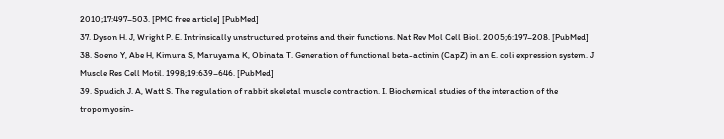2010;17:497–503. [PMC free article] [PubMed]
37. Dyson H. J, Wright P. E. Intrinsically unstructured proteins and their functions. Nat Rev Mol Cell Biol. 2005;6:197–208. [PubMed]
38. Soeno Y, Abe H, Kimura S, Maruyama K, Obinata T. Generation of functional beta-actinin (CapZ) in an E. coli expression system. J Muscle Res Cell Motil. 1998;19:639–646. [PubMed]
39. Spudich J. A, Watt S. The regulation of rabbit skeletal muscle contraction. I. Biochemical studies of the interaction of the tropomyosin-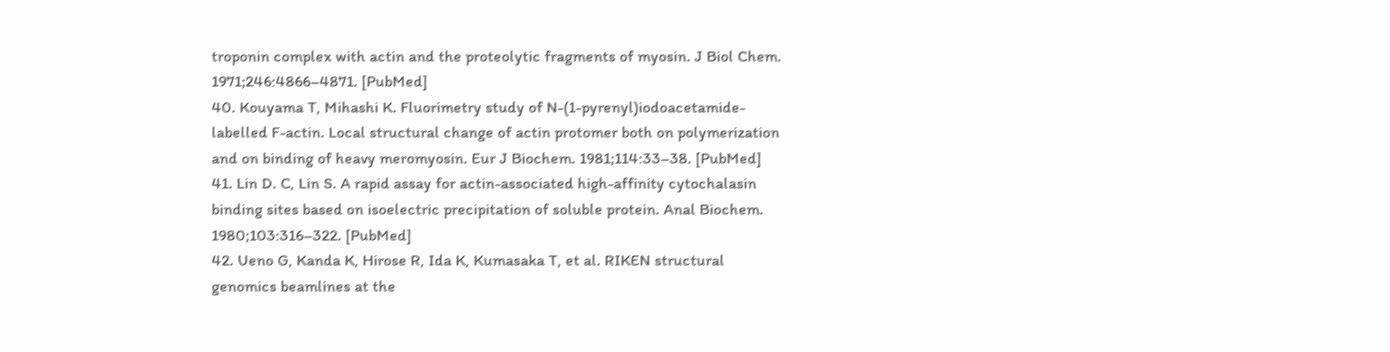troponin complex with actin and the proteolytic fragments of myosin. J Biol Chem. 1971;246:4866–4871. [PubMed]
40. Kouyama T, Mihashi K. Fluorimetry study of N-(1-pyrenyl)iodoacetamide-labelled F-actin. Local structural change of actin protomer both on polymerization and on binding of heavy meromyosin. Eur J Biochem. 1981;114:33–38. [PubMed]
41. Lin D. C, Lin S. A rapid assay for actin-associated high-affinity cytochalasin binding sites based on isoelectric precipitation of soluble protein. Anal Biochem. 1980;103:316–322. [PubMed]
42. Ueno G, Kanda K, Hirose R, Ida K, Kumasaka T, et al. RIKEN structural genomics beamlines at the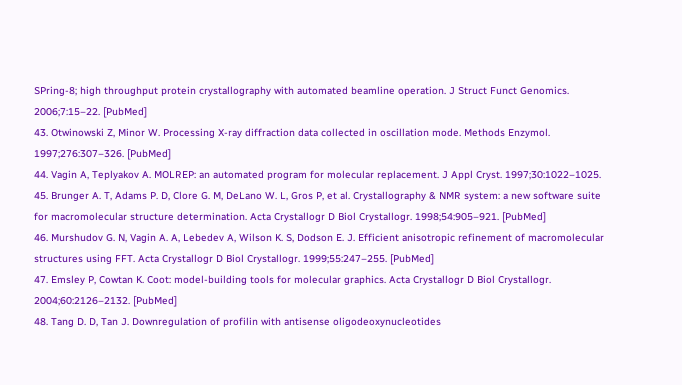SPring-8; high throughput protein crystallography with automated beamline operation. J Struct Funct Genomics. 2006;7:15–22. [PubMed]
43. Otwinowski Z, Minor W. Processing X-ray diffraction data collected in oscillation mode. Methods Enzymol. 1997;276:307–326. [PubMed]
44. Vagin A, Teplyakov A. MOLREP: an automated program for molecular replacement. J Appl Cryst. 1997;30:1022–1025.
45. Brunger A. T, Adams P. D, Clore G. M, DeLano W. L, Gros P, et al. Crystallography & NMR system: a new software suite for macromolecular structure determination. Acta Crystallogr D Biol Crystallogr. 1998;54:905–921. [PubMed]
46. Murshudov G. N, Vagin A. A, Lebedev A, Wilson K. S, Dodson E. J. Efficient anisotropic refinement of macromolecular structures using FFT. Acta Crystallogr D Biol Crystallogr. 1999;55:247–255. [PubMed]
47. Emsley P, Cowtan K. Coot: model-building tools for molecular graphics. Acta Crystallogr D Biol Crystallogr. 2004;60:2126–2132. [PubMed]
48. Tang D. D, Tan J. Downregulation of profilin with antisense oligodeoxynucleotides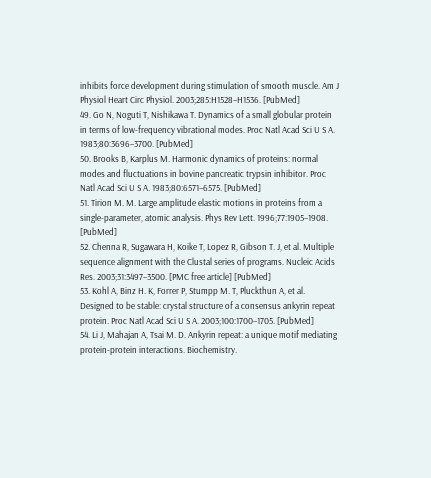inhibits force development during stimulation of smooth muscle. Am J Physiol Heart Circ Physiol. 2003;285:H1528–H1536. [PubMed]
49. Go N, Noguti T, Nishikawa T. Dynamics of a small globular protein in terms of low-frequency vibrational modes. Proc Natl Acad Sci U S A. 1983;80:3696–3700. [PubMed]
50. Brooks B, Karplus M. Harmonic dynamics of proteins: normal modes and fluctuations in bovine pancreatic trypsin inhibitor. Proc Natl Acad Sci U S A. 1983;80:6571–6575. [PubMed]
51. Tirion M. M. Large amplitude elastic motions in proteins from a single-parameter, atomic analysis. Phys Rev Lett. 1996;77:1905–1908. [PubMed]
52. Chenna R, Sugawara H, Koike T, Lopez R, Gibson T. J, et al. Multiple sequence alignment with the Clustal series of programs. Nucleic Acids Res. 2003;31:3497–3500. [PMC free article] [PubMed]
53. Kohl A, Binz H. K, Forrer P, Stumpp M. T, Pluckthun A, et al. Designed to be stable: crystal structure of a consensus ankyrin repeat protein. Proc Natl Acad Sci U S A. 2003;100:1700–1705. [PubMed]
54. Li J, Mahajan A, Tsai M. D. Ankyrin repeat: a unique motif mediating protein-protein interactions. Biochemistry.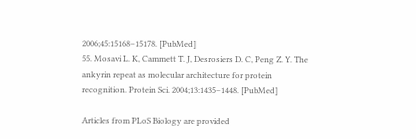2006;45:15168–15178. [PubMed]
55. Mosavi L. K, Cammett T. J, Desrosiers D. C, Peng Z. Y. The ankyrin repeat as molecular architecture for protein recognition. Protein Sci. 2004;13:1435–1448. [PubMed]

Articles from PLoS Biology are provided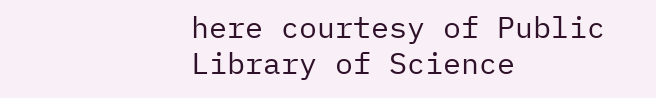here courtesy of Public Library of Science